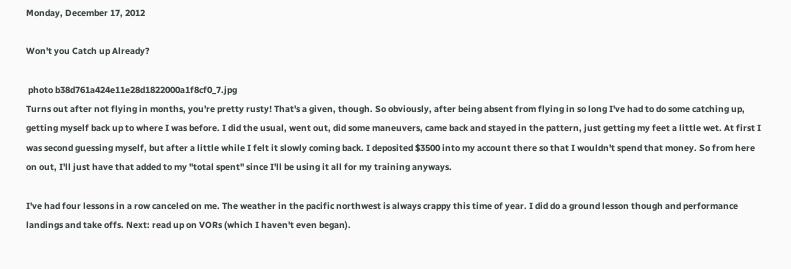Monday, December 17, 2012

Won't you Catch up Already?

 photo b38d761a424e11e28d1822000a1f8cf0_7.jpg
Turns out after not flying in months, you're pretty rusty! That's a given, though. So obviously, after being absent from flying in so long I've had to do some catching up, getting myself back up to where I was before. I did the usual, went out, did some maneuvers, came back and stayed in the pattern, just getting my feet a little wet. At first I was second guessing myself, but after a little while I felt it slowly coming back. I deposited $3500 into my account there so that I wouldn't spend that money. So from here on out, I'll just have that added to my "total spent" since I'll be using it all for my training anyways.

I've had four lessons in a row canceled on me. The weather in the pacific northwest is always crappy this time of year. I did do a ground lesson though and performance landings and take offs. Next: read up on VORs (which I haven't even began).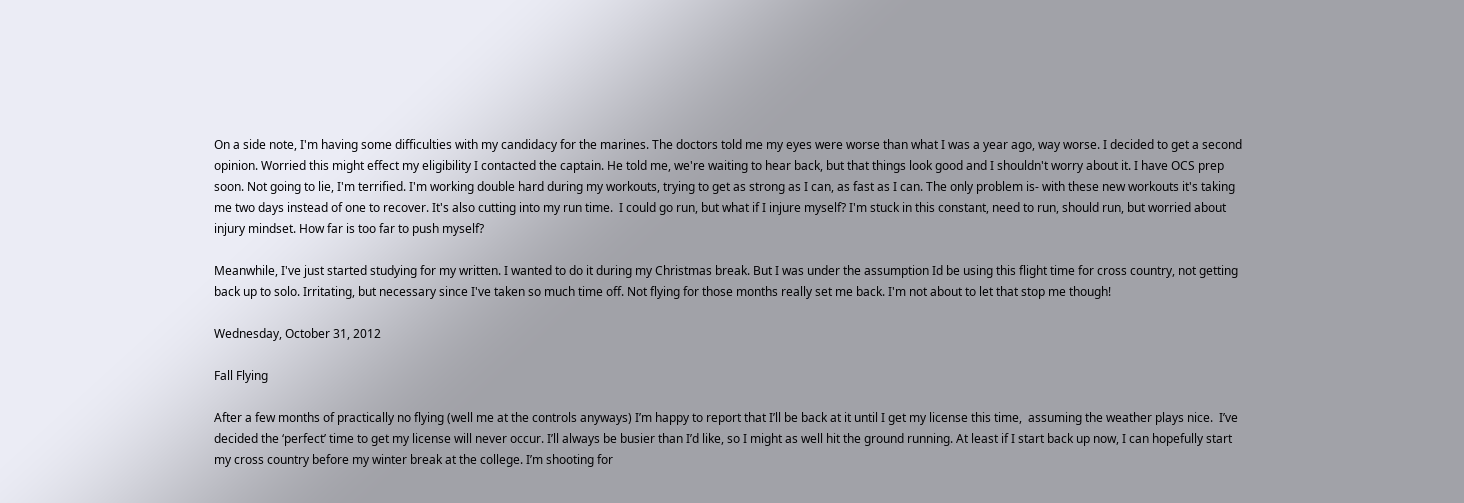On a side note, I'm having some difficulties with my candidacy for the marines. The doctors told me my eyes were worse than what I was a year ago, way worse. I decided to get a second opinion. Worried this might effect my eligibility I contacted the captain. He told me, we're waiting to hear back, but that things look good and I shouldn't worry about it. I have OCS prep soon. Not going to lie, I'm terrified. I'm working double hard during my workouts, trying to get as strong as I can, as fast as I can. The only problem is- with these new workouts it's taking me two days instead of one to recover. It's also cutting into my run time.  I could go run, but what if I injure myself? I'm stuck in this constant, need to run, should run, but worried about injury mindset. How far is too far to push myself?

Meanwhile, I've just started studying for my written. I wanted to do it during my Christmas break. But I was under the assumption Id be using this flight time for cross country, not getting back up to solo. Irritating, but necessary since I've taken so much time off. Not flying for those months really set me back. I'm not about to let that stop me though!

Wednesday, October 31, 2012

Fall Flying

After a few months of practically no flying (well me at the controls anyways) I’m happy to report that I’ll be back at it until I get my license this time,  assuming the weather plays nice.  I’ve decided the ‘perfect’ time to get my license will never occur. I’ll always be busier than I’d like, so I might as well hit the ground running. At least if I start back up now, I can hopefully start my cross country before my winter break at the college. I’m shooting for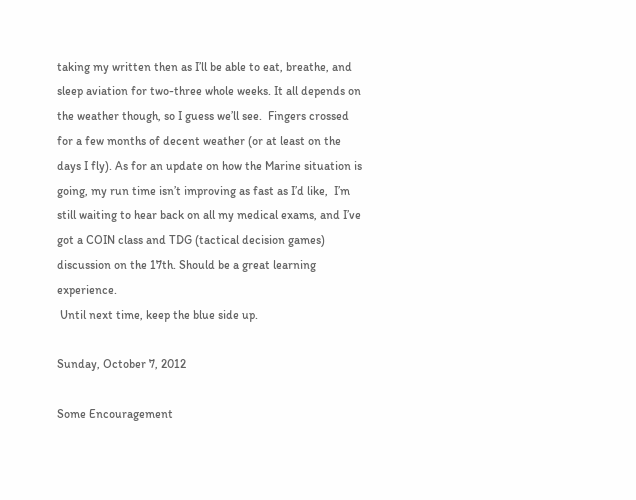taking my written then as I’ll be able to eat, breathe, and sleep aviation for two-three whole weeks. It all depends on the weather though, so I guess we’ll see.  Fingers crossed for a few months of decent weather (or at least on the days I fly). As for an update on how the Marine situation is going, my run time isn’t improving as fast as I’d like,  I’m still waiting to hear back on all my medical exams, and I’ve got a COIN class and TDG (tactical decision games) discussion on the 17th. Should be a great learning experience.
 Until next time, keep the blue side up.

Sunday, October 7, 2012

Some Encouragement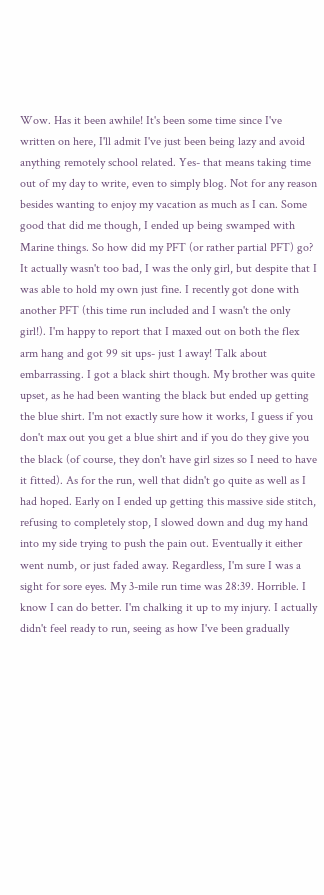Wow. Has it been awhile! It's been some time since I've written on here, I'll admit I've just been being lazy and avoid anything remotely school related. Yes- that means taking time out of my day to write, even to simply blog. Not for any reason besides wanting to enjoy my vacation as much as I can. Some good that did me though, I ended up being swamped with Marine things. So how did my PFT (or rather partial PFT) go? It actually wasn't too bad, I was the only girl, but despite that I was able to hold my own just fine. I recently got done with another PFT (this time run included and I wasn't the only girl!). I'm happy to report that I maxed out on both the flex arm hang and got 99 sit ups- just 1 away! Talk about embarrassing. I got a black shirt though. My brother was quite upset, as he had been wanting the black but ended up getting the blue shirt. I'm not exactly sure how it works, I guess if you don't max out you get a blue shirt and if you do they give you the black (of course, they don't have girl sizes so I need to have it fitted). As for the run, well that didn't go quite as well as I had hoped. Early on I ended up getting this massive side stitch, refusing to completely stop, I slowed down and dug my hand into my side trying to push the pain out. Eventually it either went numb, or just faded away. Regardless, I'm sure I was a sight for sore eyes. My 3-mile run time was 28:39. Horrible. I know I can do better. I'm chalking it up to my injury. I actually didn't feel ready to run, seeing as how I've been gradually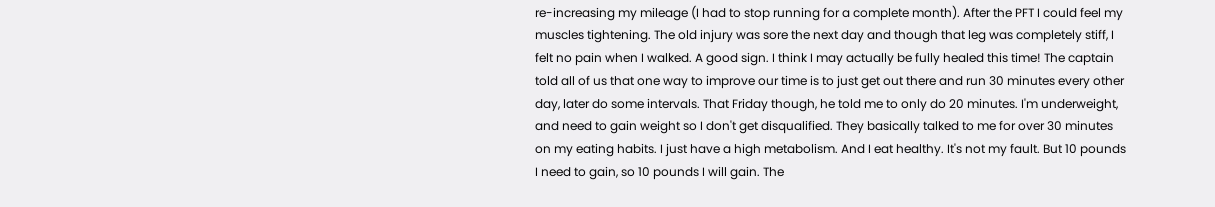re-increasing my mileage (I had to stop running for a complete month). After the PFT I could feel my muscles tightening. The old injury was sore the next day and though that leg was completely stiff, I felt no pain when I walked. A good sign. I think I may actually be fully healed this time! The captain told all of us that one way to improve our time is to just get out there and run 30 minutes every other day, later do some intervals. That Friday though, he told me to only do 20 minutes. I'm underweight, and need to gain weight so I don't get disqualified. They basically talked to me for over 30 minutes on my eating habits. I just have a high metabolism. And I eat healthy. It's not my fault. But 10 pounds I need to gain, so 10 pounds I will gain. The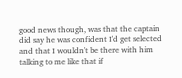good news though, was that the captain did say he was confident I'd get selected and that I wouldn't be there with him talking to me like that if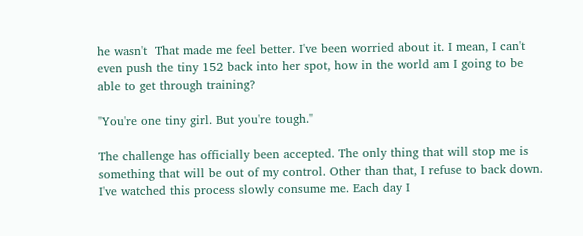he wasn't  That made me feel better. I've been worried about it. I mean, I can't even push the tiny 152 back into her spot, how in the world am I going to be able to get through training?

"You're one tiny girl. But you're tough."

The challenge has officially been accepted. The only thing that will stop me is something that will be out of my control. Other than that, I refuse to back down. I've watched this process slowly consume me. Each day I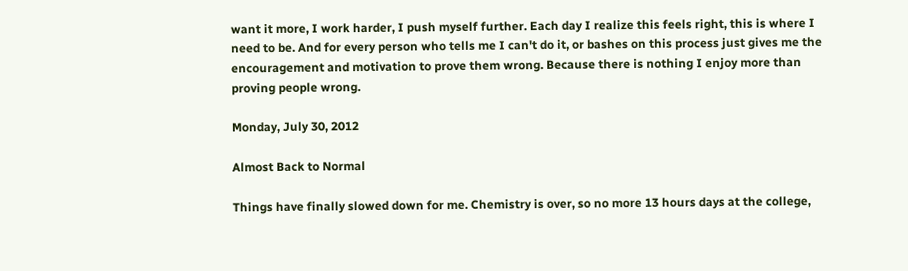want it more, I work harder, I push myself further. Each day I realize this feels right, this is where I need to be. And for every person who tells me I can't do it, or bashes on this process just gives me the encouragement and motivation to prove them wrong. Because there is nothing I enjoy more than proving people wrong.

Monday, July 30, 2012

Almost Back to Normal

Things have finally slowed down for me. Chemistry is over, so no more 13 hours days at the college,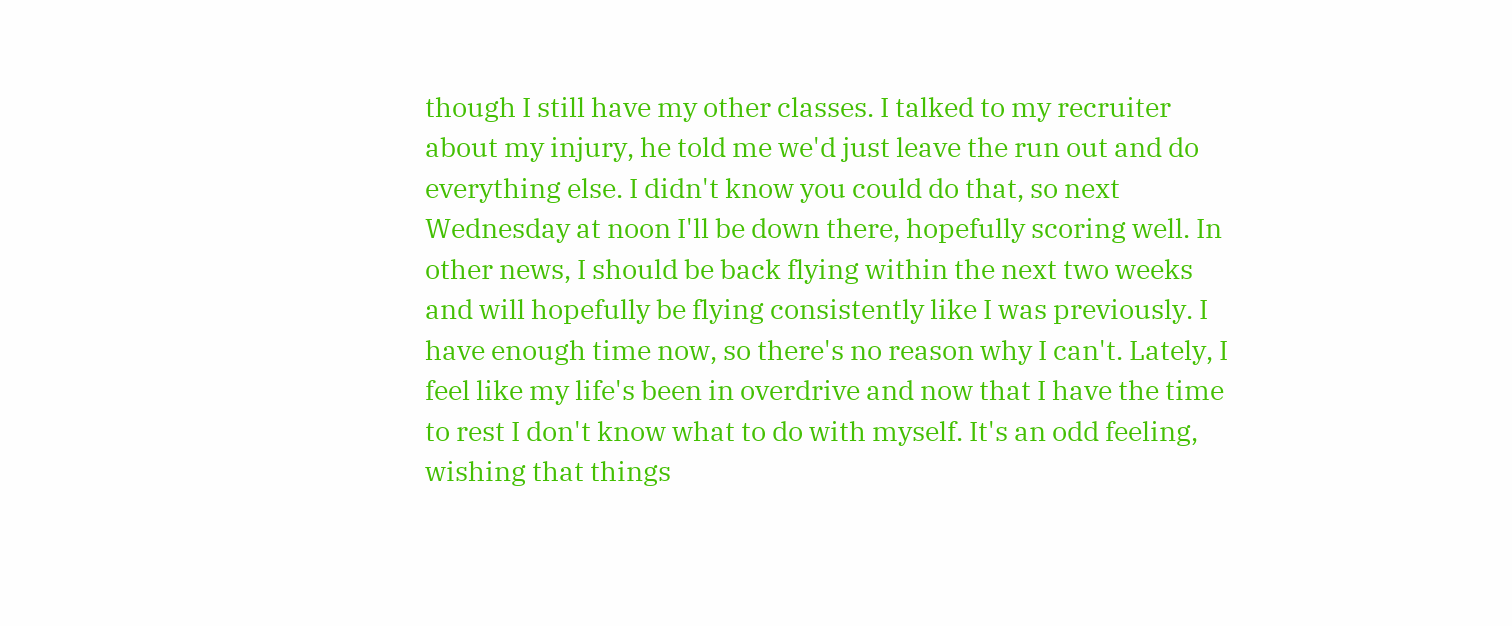though I still have my other classes. I talked to my recruiter about my injury, he told me we'd just leave the run out and do everything else. I didn't know you could do that, so next Wednesday at noon I'll be down there, hopefully scoring well. In other news, I should be back flying within the next two weeks and will hopefully be flying consistently like I was previously. I have enough time now, so there's no reason why I can't. Lately, I feel like my life's been in overdrive and now that I have the time to rest I don't know what to do with myself. It's an odd feeling, wishing that things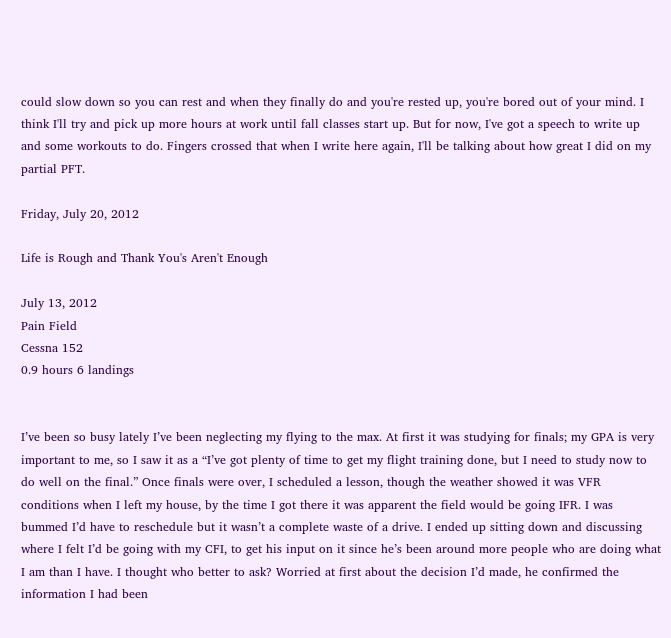could slow down so you can rest and when they finally do and you're rested up, you're bored out of your mind. I think I'll try and pick up more hours at work until fall classes start up. But for now, I've got a speech to write up and some workouts to do. Fingers crossed that when I write here again, I'll be talking about how great I did on my partial PFT.

Friday, July 20, 2012

Life is Rough and Thank You's Aren't Enough

July 13, 2012
Pain Field
Cessna 152
0.9 hours 6 landings


I’ve been so busy lately I’ve been neglecting my flying to the max. At first it was studying for finals; my GPA is very important to me, so I saw it as a “I’ve got plenty of time to get my flight training done, but I need to study now to do well on the final.” Once finals were over, I scheduled a lesson, though the weather showed it was VFR conditions when I left my house, by the time I got there it was apparent the field would be going IFR. I was bummed I’d have to reschedule but it wasn’t a complete waste of a drive. I ended up sitting down and discussing where I felt I’d be going with my CFI, to get his input on it since he’s been around more people who are doing what I am than I have. I thought who better to ask? Worried at first about the decision I’d made, he confirmed the information I had been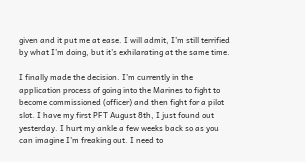given and it put me at ease. I will admit, I’m still terrified by what I’m doing, but it’s exhilarating at the same time.

I finally made the decision. I’m currently in the application process of going into the Marines to fight to become commissioned (officer) and then fight for a pilot slot. I have my first PFT August 8th, I just found out yesterday. I hurt my ankle a few weeks back so as you can imagine I’m freaking out. I need to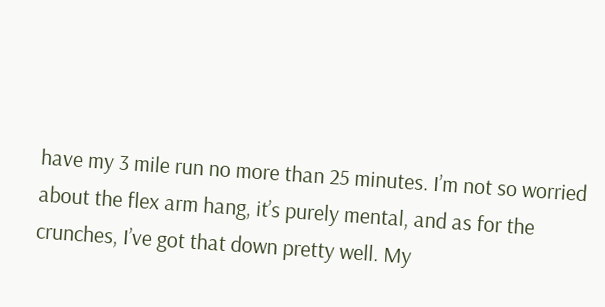have my 3 mile run no more than 25 minutes. I’m not so worried about the flex arm hang, it’s purely mental, and as for the crunches, I’ve got that down pretty well. My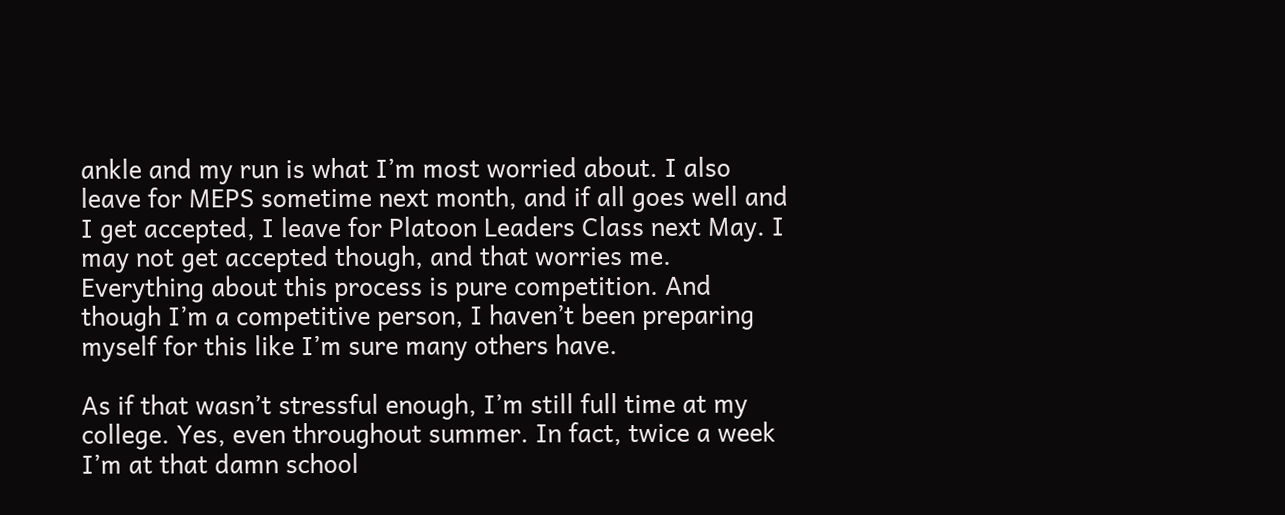ankle and my run is what I’m most worried about. I also leave for MEPS sometime next month, and if all goes well and I get accepted, I leave for Platoon Leaders Class next May. I may not get accepted though, and that worries me. Everything about this process is pure competition. And though I’m a competitive person, I haven’t been preparing myself for this like I’m sure many others have.

As if that wasn’t stressful enough, I’m still full time at my college. Yes, even throughout summer. In fact, twice a week I’m at that damn school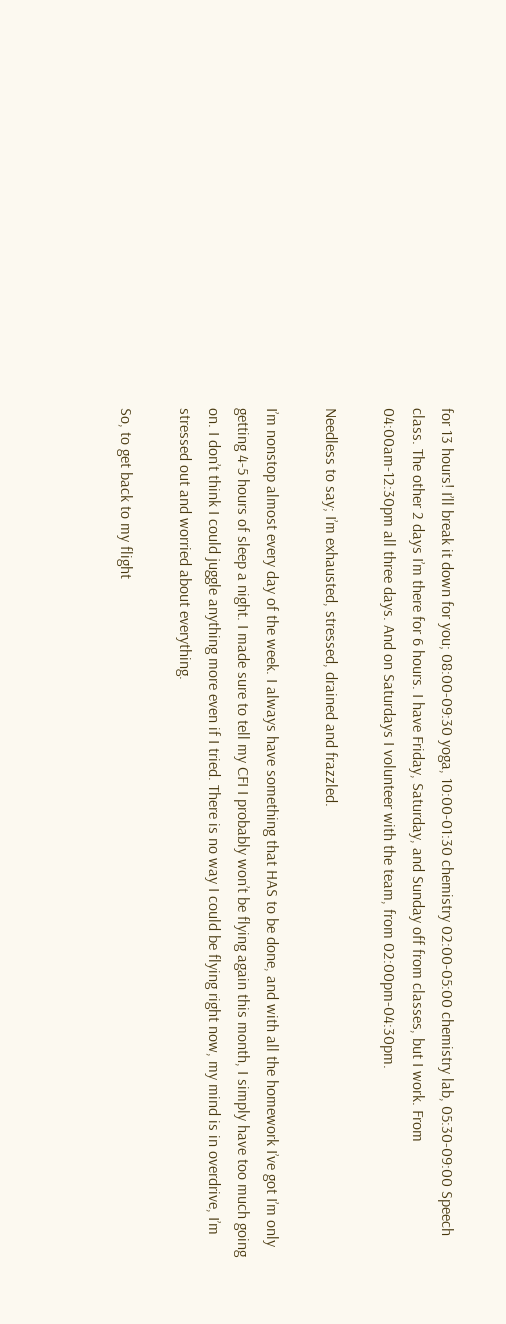for 13 hours! I’ll break it down for you; 08:00-09:30 yoga, 10:00-01:30 chemistry 02:00-05:00 chemistry lab, 05:30-09:00 Speech class. The other 2 days I’m there for 6 hours. I have Friday, Saturday, and Sunday off from classes, but I work. From 04:00am-12:30pm all three days. And on Saturdays I volunteer with the team, from 02:00pm-04:30pm.

Needless to say; I’m exhausted, stressed, drained and frazzled.

I’m nonstop almost every day of the week. I always have something that HAS to be done, and with all the homework I’ve got I’m only getting 4-5 hours of sleep a night. I made sure to tell my CFI I probably won’t be flying again this month, I simply have too much going on. I don’t think I could juggle anything more even if I tried. There is no way I could be flying right now, my mind is in overdrive, I’m stressed out and worried about everything.

So, to get back to my flight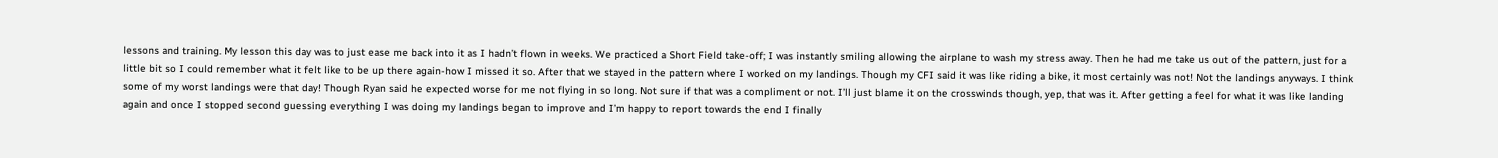lessons and training. My lesson this day was to just ease me back into it as I hadn’t flown in weeks. We practiced a Short Field take-off; I was instantly smiling allowing the airplane to wash my stress away. Then he had me take us out of the pattern, just for a little bit so I could remember what it felt like to be up there again-how I missed it so. After that we stayed in the pattern where I worked on my landings. Though my CFI said it was like riding a bike, it most certainly was not! Not the landings anyways. I think some of my worst landings were that day! Though Ryan said he expected worse for me not flying in so long. Not sure if that was a compliment or not. I’ll just blame it on the crosswinds though, yep, that was it. After getting a feel for what it was like landing again and once I stopped second guessing everything I was doing my landings began to improve and I’m happy to report towards the end I finally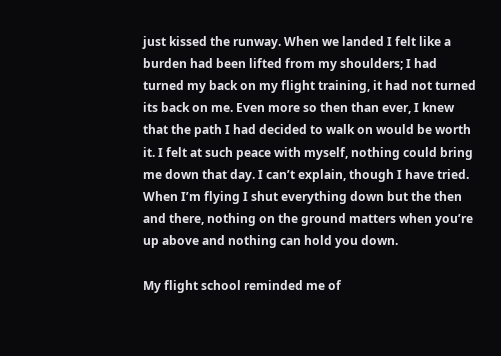just kissed the runway. When we landed I felt like a burden had been lifted from my shoulders; I had turned my back on my flight training, it had not turned its back on me. Even more so then than ever, I knew that the path I had decided to walk on would be worth it. I felt at such peace with myself, nothing could bring me down that day. I can’t explain, though I have tried. When I’m flying I shut everything down but the then and there, nothing on the ground matters when you’re up above and nothing can hold you down.

My flight school reminded me of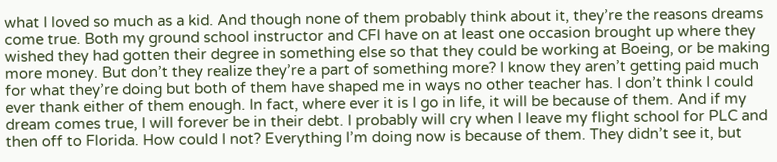what I loved so much as a kid. And though none of them probably think about it, they’re the reasons dreams come true. Both my ground school instructor and CFI have on at least one occasion brought up where they wished they had gotten their degree in something else so that they could be working at Boeing, or be making more money. But don’t they realize they’re a part of something more? I know they aren’t getting paid much for what they’re doing but both of them have shaped me in ways no other teacher has. I don’t think I could ever thank either of them enough. In fact, where ever it is I go in life, it will be because of them. And if my dream comes true, I will forever be in their debt. I probably will cry when I leave my flight school for PLC and then off to Florida. How could I not? Everything I’m doing now is because of them. They didn’t see it, but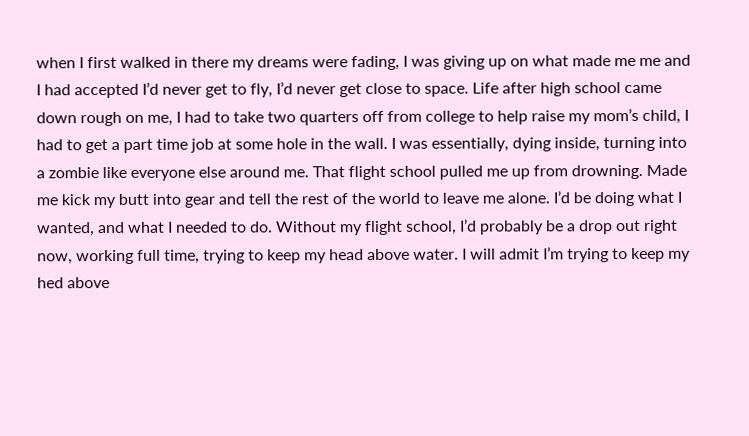when I first walked in there my dreams were fading, I was giving up on what made me me and I had accepted I’d never get to fly, I’d never get close to space. Life after high school came down rough on me, I had to take two quarters off from college to help raise my mom’s child, I had to get a part time job at some hole in the wall. I was essentially, dying inside, turning into a zombie like everyone else around me. That flight school pulled me up from drowning. Made me kick my butt into gear and tell the rest of the world to leave me alone. I’d be doing what I wanted, and what I needed to do. Without my flight school, I’d probably be a drop out right now, working full time, trying to keep my head above water. I will admit I’m trying to keep my hed above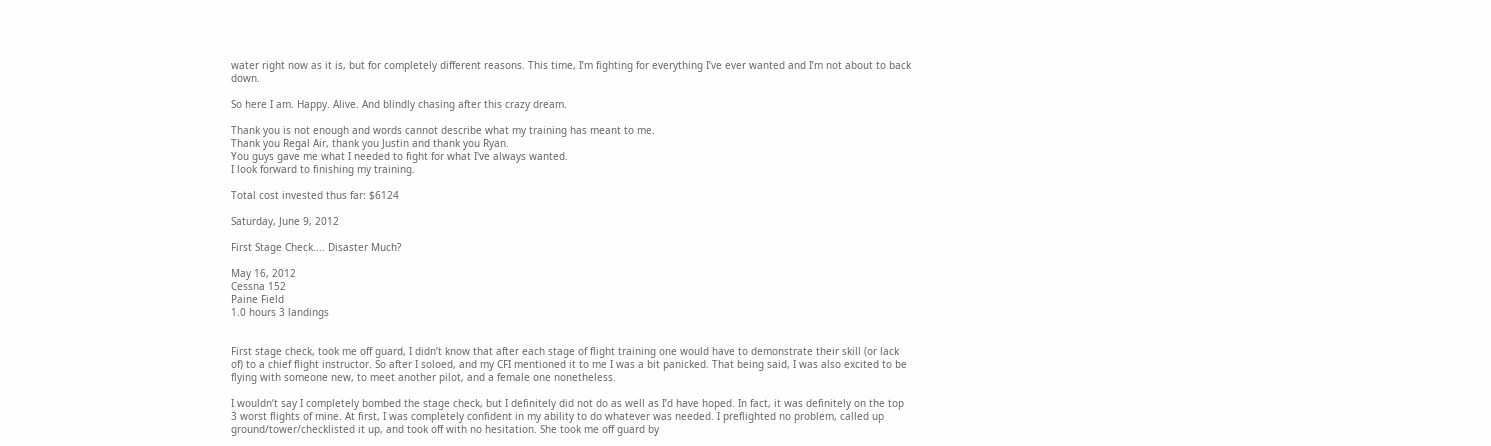water right now as it is, but for completely different reasons. This time, I’m fighting for everything I’ve ever wanted and I’m not about to back down.

So here I am. Happy. Alive. And blindly chasing after this crazy dream.

Thank you is not enough and words cannot describe what my training has meant to me.
Thank you Regal Air, thank you Justin and thank you Ryan.
You guys gave me what I needed to fight for what I've always wanted.
I look forward to finishing my training.

Total cost invested thus far: $6124

Saturday, June 9, 2012

First Stage Check.... Disaster Much?

May 16, 2012
Cessna 152
Paine Field
1.0 hours 3 landings


First stage check, took me off guard, I didn’t know that after each stage of flight training one would have to demonstrate their skill (or lack of) to a chief flight instructor. So after I soloed, and my CFI mentioned it to me I was a bit panicked. That being said, I was also excited to be flying with someone new, to meet another pilot, and a female one nonetheless.

I wouldn’t say I completely bombed the stage check, but I definitely did not do as well as I’d have hoped. In fact, it was definitely on the top 3 worst flights of mine. At first, I was completely confident in my ability to do whatever was needed. I preflighted no problem, called up ground/tower/checklisted it up, and took off with no hesitation. She took me off guard by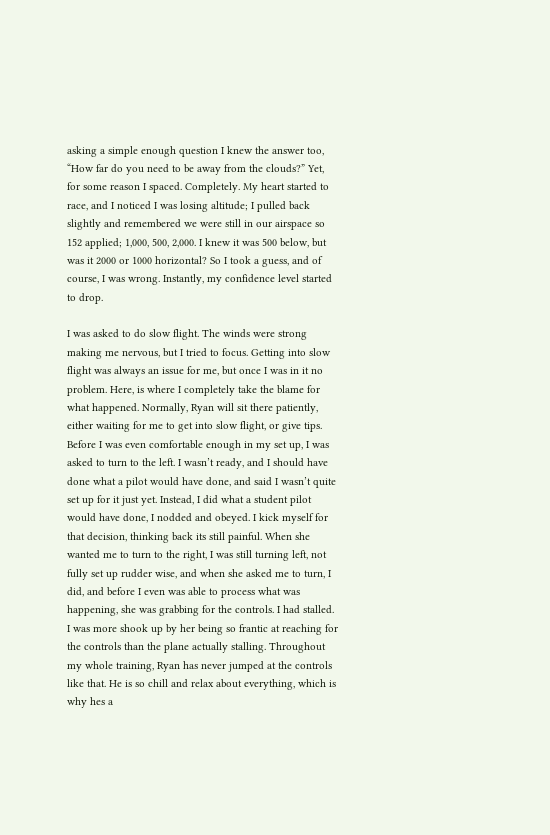asking a simple enough question I knew the answer too, “How far do you need to be away from the clouds?” Yet, for some reason I spaced. Completely. My heart started to race, and I noticed I was losing altitude; I pulled back slightly and remembered we were still in our airspace so 152 applied; 1,000, 500, 2,000. I knew it was 500 below, but was it 2000 or 1000 horizontal? So I took a guess, and of course, I was wrong. Instantly, my confidence level started to drop.

I was asked to do slow flight. The winds were strong making me nervous, but I tried to focus. Getting into slow flight was always an issue for me, but once I was in it no problem. Here, is where I completely take the blame for what happened. Normally, Ryan will sit there patiently, either waiting for me to get into slow flight, or give tips. Before I was even comfortable enough in my set up, I was asked to turn to the left. I wasn’t ready, and I should have done what a pilot would have done, and said I wasn’t quite set up for it just yet. Instead, I did what a student pilot would have done, I nodded and obeyed. I kick myself for that decision, thinking back its still painful. When she wanted me to turn to the right, I was still turning left, not fully set up rudder wise, and when she asked me to turn, I did, and before I even was able to process what was happening, she was grabbing for the controls. I had stalled. I was more shook up by her being so frantic at reaching for the controls than the plane actually stalling. Throughout my whole training, Ryan has never jumped at the controls like that. He is so chill and relax about everything, which is why hes a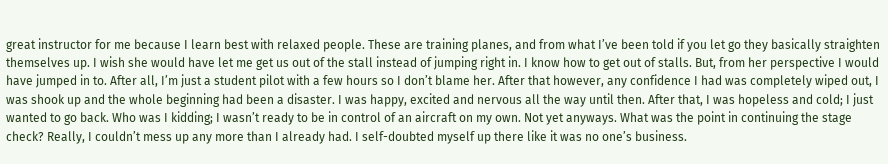great instructor for me because I learn best with relaxed people. These are training planes, and from what I’ve been told if you let go they basically straighten themselves up. I wish she would have let me get us out of the stall instead of jumping right in. I know how to get out of stalls. But, from her perspective I would have jumped in to. After all, I’m just a student pilot with a few hours so I don’t blame her. After that however, any confidence I had was completely wiped out, I was shook up and the whole beginning had been a disaster. I was happy, excited and nervous all the way until then. After that, I was hopeless and cold; I just wanted to go back. Who was I kidding; I wasn’t ready to be in control of an aircraft on my own. Not yet anyways. What was the point in continuing the stage check? Really, I couldn’t mess up any more than I already had. I self-doubted myself up there like it was no one’s business.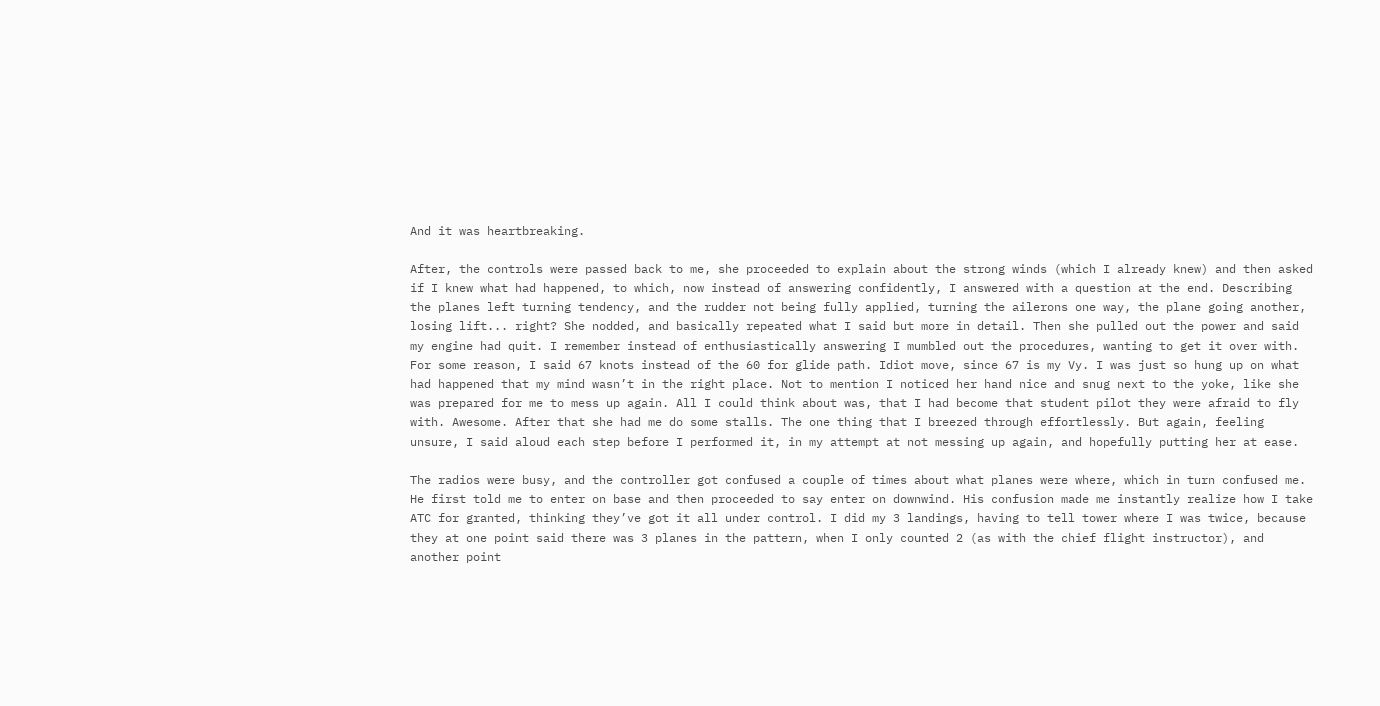And it was heartbreaking.

After, the controls were passed back to me, she proceeded to explain about the strong winds (which I already knew) and then asked if I knew what had happened, to which, now instead of answering confidently, I answered with a question at the end. Describing the planes left turning tendency, and the rudder not being fully applied, turning the ailerons one way, the plane going another, losing lift... right? She nodded, and basically repeated what I said but more in detail. Then she pulled out the power and said my engine had quit. I remember instead of enthusiastically answering I mumbled out the procedures, wanting to get it over with. For some reason, I said 67 knots instead of the 60 for glide path. Idiot move, since 67 is my Vy. I was just so hung up on what had happened that my mind wasn’t in the right place. Not to mention I noticed her hand nice and snug next to the yoke, like she was prepared for me to mess up again. All I could think about was, that I had become that student pilot they were afraid to fly with. Awesome. After that she had me do some stalls. The one thing that I breezed through effortlessly. But again, feeling unsure, I said aloud each step before I performed it, in my attempt at not messing up again, and hopefully putting her at ease.

The radios were busy, and the controller got confused a couple of times about what planes were where, which in turn confused me. He first told me to enter on base and then proceeded to say enter on downwind. His confusion made me instantly realize how I take ATC for granted, thinking they’ve got it all under control. I did my 3 landings, having to tell tower where I was twice, because they at one point said there was 3 planes in the pattern, when I only counted 2 (as with the chief flight instructor), and another point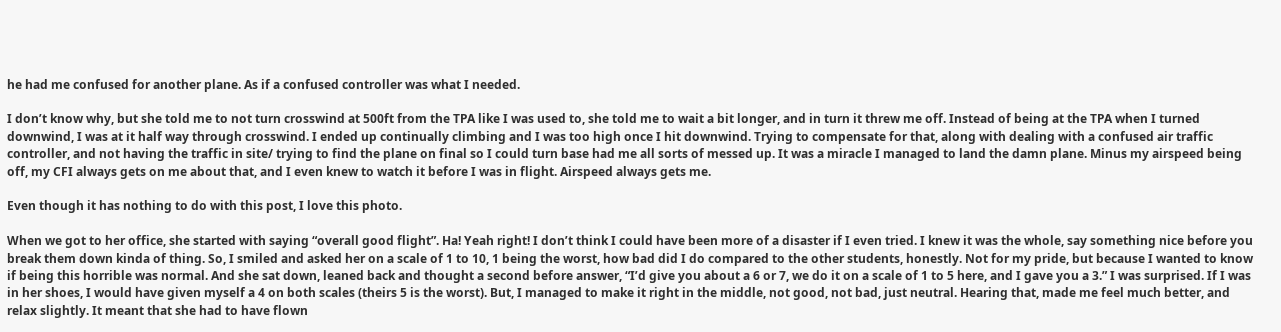he had me confused for another plane. As if a confused controller was what I needed.

I don’t know why, but she told me to not turn crosswind at 500ft from the TPA like I was used to, she told me to wait a bit longer, and in turn it threw me off. Instead of being at the TPA when I turned downwind, I was at it half way through crosswind. I ended up continually climbing and I was too high once I hit downwind. Trying to compensate for that, along with dealing with a confused air traffic controller, and not having the traffic in site/ trying to find the plane on final so I could turn base had me all sorts of messed up. It was a miracle I managed to land the damn plane. Minus my airspeed being off, my CFI always gets on me about that, and I even knew to watch it before I was in flight. Airspeed always gets me.

Even though it has nothing to do with this post, I love this photo.

When we got to her office, she started with saying “overall good flight”. Ha! Yeah right! I don’t think I could have been more of a disaster if I even tried. I knew it was the whole, say something nice before you break them down kinda of thing. So, I smiled and asked her on a scale of 1 to 10, 1 being the worst, how bad did I do compared to the other students, honestly. Not for my pride, but because I wanted to know if being this horrible was normal. And she sat down, leaned back and thought a second before answer, “I’d give you about a 6 or 7, we do it on a scale of 1 to 5 here, and I gave you a 3.” I was surprised. If I was in her shoes, I would have given myself a 4 on both scales (theirs 5 is the worst). But, I managed to make it right in the middle, not good, not bad, just neutral. Hearing that, made me feel much better, and relax slightly. It meant that she had to have flown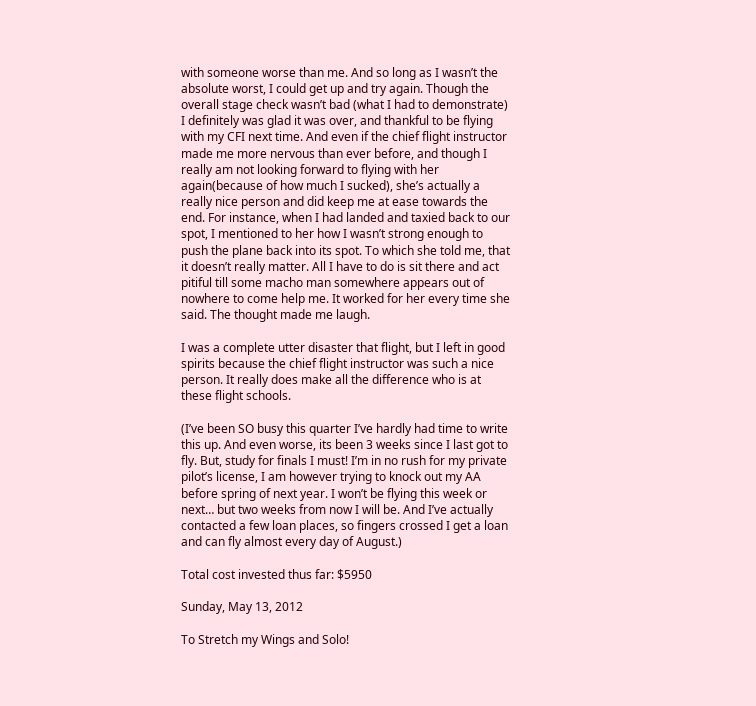with someone worse than me. And so long as I wasn’t the absolute worst, I could get up and try again. Though the overall stage check wasn’t bad (what I had to demonstrate) I definitely was glad it was over, and thankful to be flying with my CFI next time. And even if the chief flight instructor made me more nervous than ever before, and though I really am not looking forward to flying with her again(because of how much I sucked), she’s actually a really nice person and did keep me at ease towards the end. For instance, when I had landed and taxied back to our spot, I mentioned to her how I wasn’t strong enough to push the plane back into its spot. To which she told me, that it doesn’t really matter. All I have to do is sit there and act pitiful till some macho man somewhere appears out of nowhere to come help me. It worked for her every time she said. The thought made me laugh.

I was a complete utter disaster that flight, but I left in good spirits because the chief flight instructor was such a nice person. It really does make all the difference who is at these flight schools.

(I’ve been SO busy this quarter I’ve hardly had time to write this up. And even worse, its been 3 weeks since I last got to fly. But, study for finals I must! I’m in no rush for my private pilot’s license, I am however trying to knock out my AA before spring of next year. I won’t be flying this week or next… but two weeks from now I will be. And I’ve actually contacted a few loan places, so fingers crossed I get a loan and can fly almost every day of August.)

Total cost invested thus far: $5950

Sunday, May 13, 2012

To Stretch my Wings and Solo!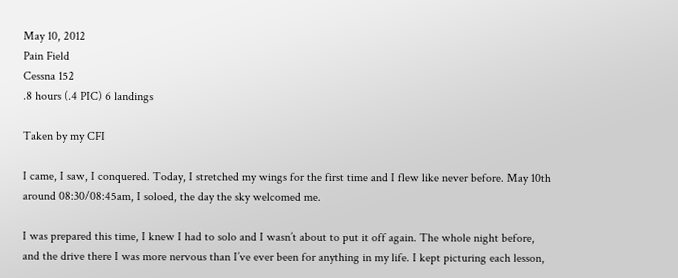May 10, 2012
Pain Field
Cessna 152
.8 hours (.4 PIC) 6 landings

Taken by my CFI

I came, I saw, I conquered. Today, I stretched my wings for the first time and I flew like never before. May 10th around 08:30/08:45am, I soloed, the day the sky welcomed me.

I was prepared this time, I knew I had to solo and I wasn’t about to put it off again. The whole night before, and the drive there I was more nervous than I’ve ever been for anything in my life. I kept picturing each lesson,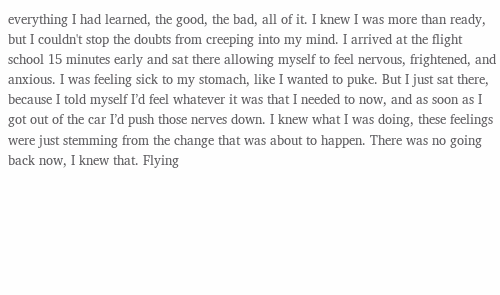everything I had learned, the good, the bad, all of it. I knew I was more than ready, but I couldn't stop the doubts from creeping into my mind. I arrived at the flight school 15 minutes early and sat there allowing myself to feel nervous, frightened, and anxious. I was feeling sick to my stomach, like I wanted to puke. But I just sat there, because I told myself I’d feel whatever it was that I needed to now, and as soon as I got out of the car I’d push those nerves down. I knew what I was doing, these feelings were just stemming from the change that was about to happen. There was no going back now, I knew that. Flying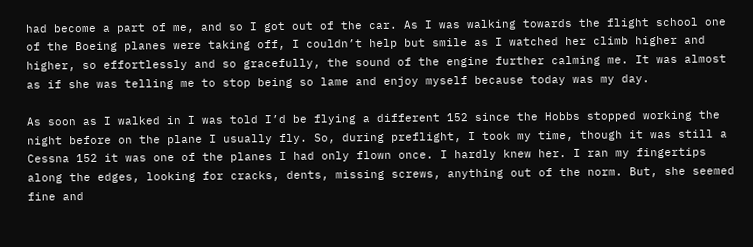had become a part of me, and so I got out of the car. As I was walking towards the flight school one of the Boeing planes were taking off, I couldn’t help but smile as I watched her climb higher and higher, so effortlessly and so gracefully, the sound of the engine further calming me. It was almost as if she was telling me to stop being so lame and enjoy myself because today was my day.

As soon as I walked in I was told I’d be flying a different 152 since the Hobbs stopped working the night before on the plane I usually fly. So, during preflight, I took my time, though it was still a Cessna 152 it was one of the planes I had only flown once. I hardly knew her. I ran my fingertips along the edges, looking for cracks, dents, missing screws, anything out of the norm. But, she seemed fine and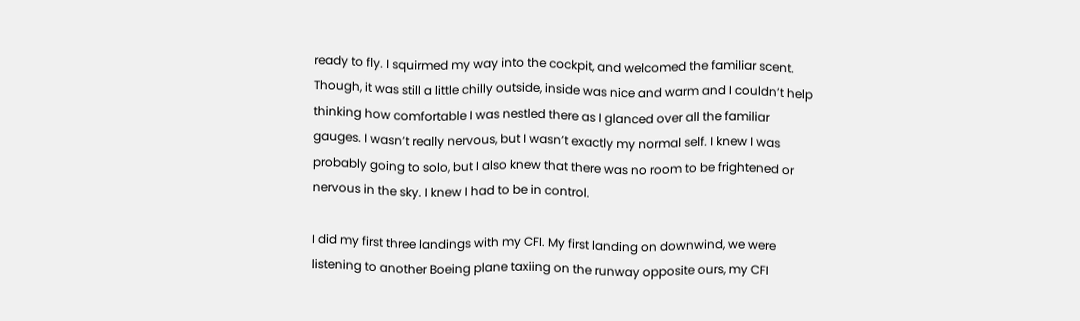ready to fly. I squirmed my way into the cockpit, and welcomed the familiar scent. Though, it was still a little chilly outside, inside was nice and warm and I couldn’t help thinking how comfortable I was nestled there as I glanced over all the familiar gauges. I wasn’t really nervous, but I wasn’t exactly my normal self. I knew I was probably going to solo, but I also knew that there was no room to be frightened or nervous in the sky. I knew I had to be in control.

I did my first three landings with my CFI. My first landing on downwind, we were listening to another Boeing plane taxiing on the runway opposite ours, my CFI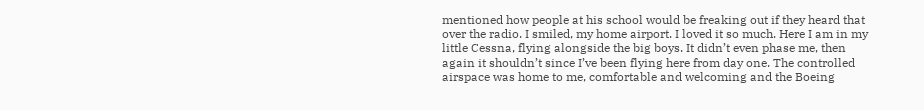mentioned how people at his school would be freaking out if they heard that over the radio. I smiled, my home airport. I loved it so much. Here I am in my little Cessna, flying alongside the big boys. It didn’t even phase me, then again it shouldn’t since I’ve been flying here from day one. The controlled airspace was home to me, comfortable and welcoming and the Boeing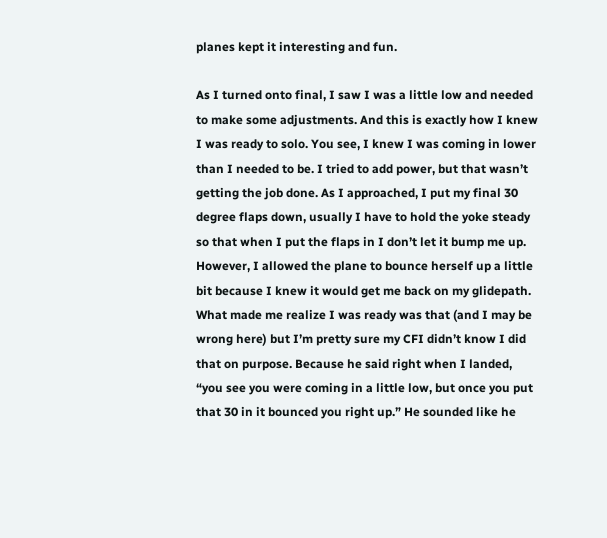planes kept it interesting and fun.

As I turned onto final, I saw I was a little low and needed to make some adjustments. And this is exactly how I knew I was ready to solo. You see, I knew I was coming in lower than I needed to be. I tried to add power, but that wasn’t getting the job done. As I approached, I put my final 30 degree flaps down, usually I have to hold the yoke steady so that when I put the flaps in I don’t let it bump me up. However, I allowed the plane to bounce herself up a little bit because I knew it would get me back on my glidepath. What made me realize I was ready was that (and I may be wrong here) but I’m pretty sure my CFI didn’t know I did that on purpose. Because he said right when I landed, “you see you were coming in a little low, but once you put that 30 in it bounced you right up.” He sounded like he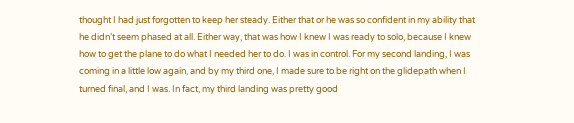thought I had just forgotten to keep her steady. Either that or he was so confident in my ability that he didn’t seem phased at all. Either way, that was how I knew I was ready to solo, because I knew how to get the plane to do what I needed her to do. I was in control. For my second landing, I was coming in a little low again, and by my third one, I made sure to be right on the glidepath when I turned final, and I was. In fact, my third landing was pretty good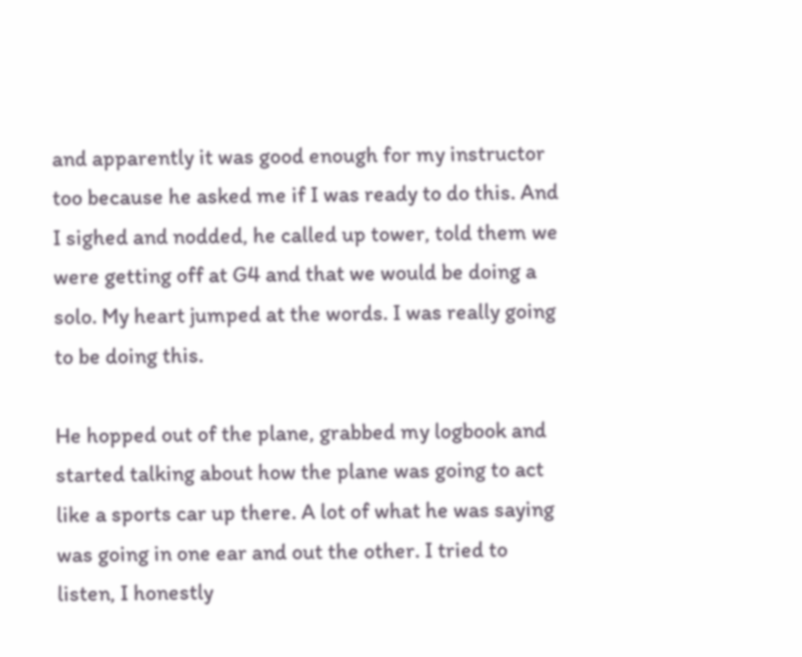and apparently it was good enough for my instructor too because he asked me if I was ready to do this. And I sighed and nodded, he called up tower, told them we were getting off at G4 and that we would be doing a solo. My heart jumped at the words. I was really going to be doing this.

He hopped out of the plane, grabbed my logbook and started talking about how the plane was going to act like a sports car up there. A lot of what he was saying was going in one ear and out the other. I tried to listen, I honestly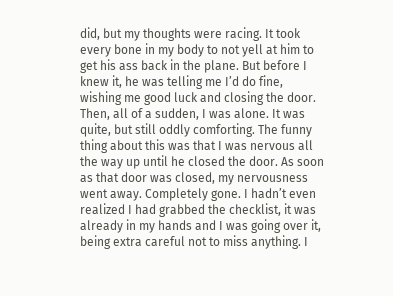did, but my thoughts were racing. It took every bone in my body to not yell at him to get his ass back in the plane. But before I knew it, he was telling me I’d do fine, wishing me good luck and closing the door. Then, all of a sudden, I was alone. It was quite, but still oddly comforting. The funny thing about this was that I was nervous all the way up until he closed the door. As soon as that door was closed, my nervousness went away. Completely gone. I hadn’t even realized I had grabbed the checklist, it was already in my hands and I was going over it, being extra careful not to miss anything. I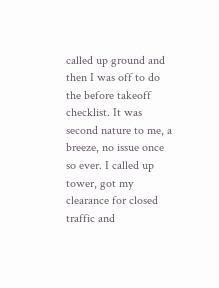called up ground and then I was off to do the before takeoff checklist. It was second nature to me, a breeze, no issue once so ever. I called up tower, got my clearance for closed traffic and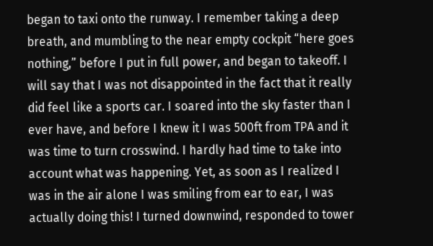began to taxi onto the runway. I remember taking a deep breath, and mumbling to the near empty cockpit “here goes nothing,” before I put in full power, and began to takeoff. I will say that I was not disappointed in the fact that it really did feel like a sports car. I soared into the sky faster than I ever have, and before I knew it I was 500ft from TPA and it was time to turn crosswind. I hardly had time to take into account what was happening. Yet, as soon as I realized I was in the air alone I was smiling from ear to ear, I was actually doing this! I turned downwind, responded to tower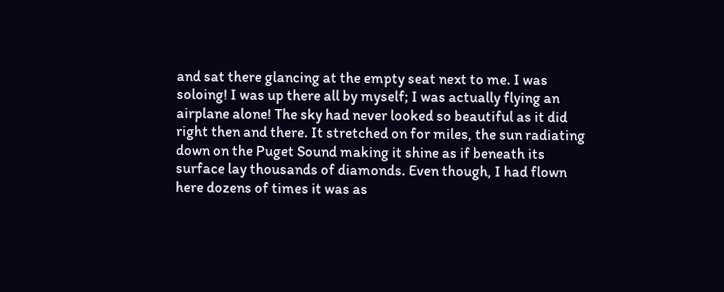and sat there glancing at the empty seat next to me. I was soloing! I was up there all by myself; I was actually flying an airplane alone! The sky had never looked so beautiful as it did right then and there. It stretched on for miles, the sun radiating down on the Puget Sound making it shine as if beneath its surface lay thousands of diamonds. Even though, I had flown here dozens of times it was as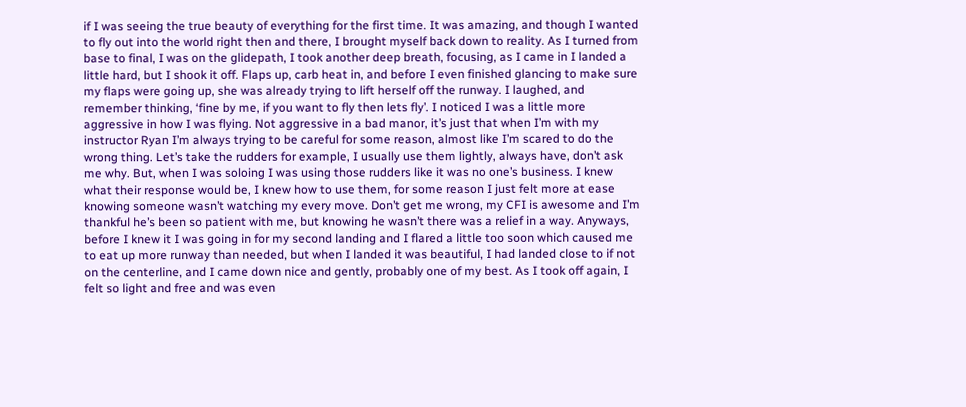if I was seeing the true beauty of everything for the first time. It was amazing, and though I wanted to fly out into the world right then and there, I brought myself back down to reality. As I turned from base to final, I was on the glidepath, I took another deep breath, focusing, as I came in I landed a little hard, but I shook it off. Flaps up, carb heat in, and before I even finished glancing to make sure my flaps were going up, she was already trying to lift herself off the runway. I laughed, and remember thinking, ‘fine by me, if you want to fly then lets fly’. I noticed I was a little more aggressive in how I was flying. Not aggressive in a bad manor, it’s just that when I’m with my instructor Ryan I’m always trying to be careful for some reason, almost like I’m scared to do the wrong thing. Let’s take the rudders for example, I usually use them lightly, always have, don’t ask me why. But, when I was soloing I was using those rudders like it was no one’s business. I knew what their response would be, I knew how to use them, for some reason I just felt more at ease knowing someone wasn’t watching my every move. Don’t get me wrong, my CFI is awesome and I’m thankful he’s been so patient with me, but knowing he wasn’t there was a relief in a way. Anyways, before I knew it I was going in for my second landing and I flared a little too soon which caused me to eat up more runway than needed, but when I landed it was beautiful, I had landed close to if not on the centerline, and I came down nice and gently, probably one of my best. As I took off again, I felt so light and free and was even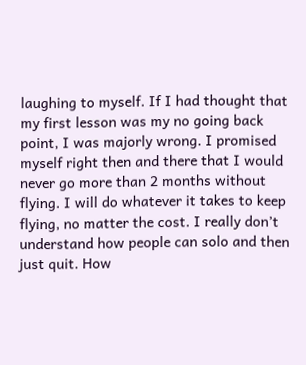laughing to myself. If I had thought that my first lesson was my no going back point, I was majorly wrong. I promised myself right then and there that I would never go more than 2 months without flying. I will do whatever it takes to keep flying, no matter the cost. I really don’t understand how people can solo and then just quit. How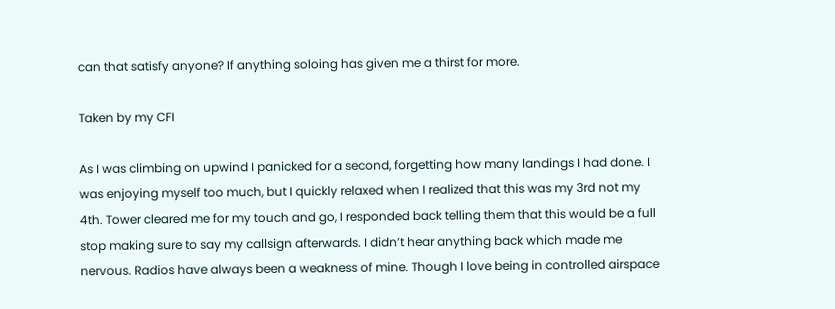can that satisfy anyone? If anything soloing has given me a thirst for more.

Taken by my CFI

As I was climbing on upwind I panicked for a second, forgetting how many landings I had done. I was enjoying myself too much, but I quickly relaxed when I realized that this was my 3rd not my 4th. Tower cleared me for my touch and go, I responded back telling them that this would be a full stop making sure to say my callsign afterwards. I didn’t hear anything back which made me nervous. Radios have always been a weakness of mine. Though I love being in controlled airspace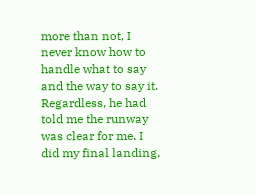more than not, I never know how to handle what to say and the way to say it. Regardless, he had told me the runway was clear for me. I did my final landing,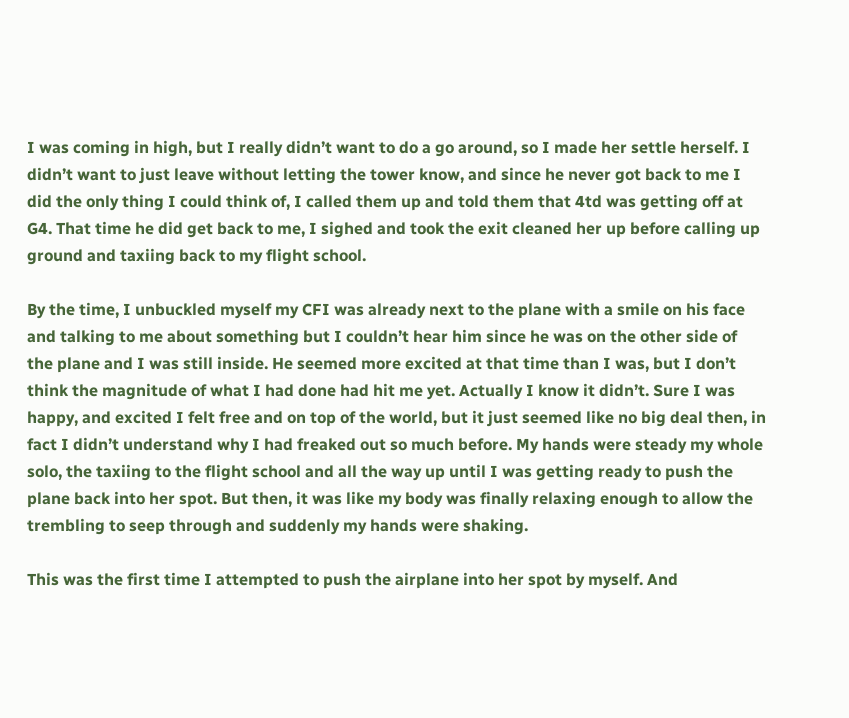I was coming in high, but I really didn’t want to do a go around, so I made her settle herself. I didn’t want to just leave without letting the tower know, and since he never got back to me I did the only thing I could think of, I called them up and told them that 4td was getting off at G4. That time he did get back to me, I sighed and took the exit cleaned her up before calling up ground and taxiing back to my flight school.

By the time, I unbuckled myself my CFI was already next to the plane with a smile on his face and talking to me about something but I couldn’t hear him since he was on the other side of the plane and I was still inside. He seemed more excited at that time than I was, but I don’t think the magnitude of what I had done had hit me yet. Actually I know it didn’t. Sure I was happy, and excited I felt free and on top of the world, but it just seemed like no big deal then, in fact I didn’t understand why I had freaked out so much before. My hands were steady my whole solo, the taxiing to the flight school and all the way up until I was getting ready to push the plane back into her spot. But then, it was like my body was finally relaxing enough to allow the trembling to seep through and suddenly my hands were shaking.

This was the first time I attempted to push the airplane into her spot by myself. And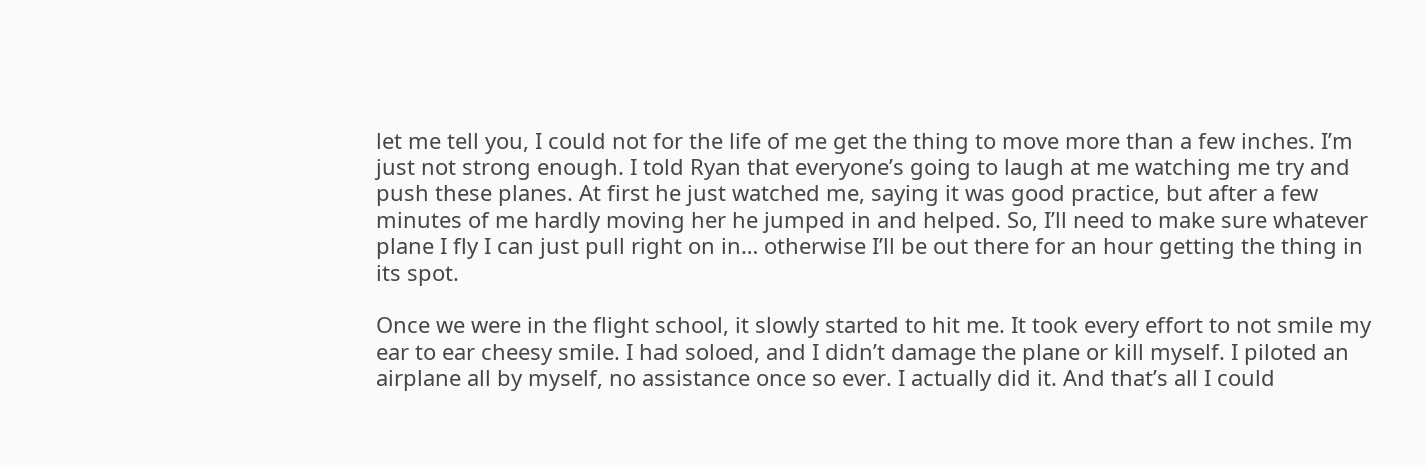let me tell you, I could not for the life of me get the thing to move more than a few inches. I’m just not strong enough. I told Ryan that everyone’s going to laugh at me watching me try and push these planes. At first he just watched me, saying it was good practice, but after a few minutes of me hardly moving her he jumped in and helped. So, I’ll need to make sure whatever plane I fly I can just pull right on in… otherwise I’ll be out there for an hour getting the thing in its spot.

Once we were in the flight school, it slowly started to hit me. It took every effort to not smile my ear to ear cheesy smile. I had soloed, and I didn’t damage the plane or kill myself. I piloted an airplane all by myself, no assistance once so ever. I actually did it. And that’s all I could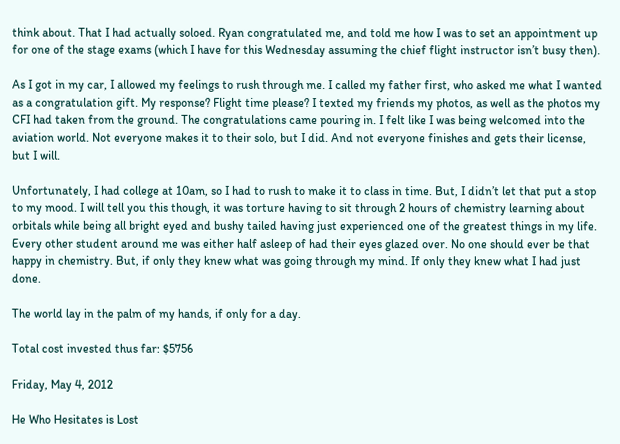think about. That I had actually soloed. Ryan congratulated me, and told me how I was to set an appointment up for one of the stage exams (which I have for this Wednesday assuming the chief flight instructor isn’t busy then).

As I got in my car, I allowed my feelings to rush through me. I called my father first, who asked me what I wanted as a congratulation gift. My response? Flight time please? I texted my friends my photos, as well as the photos my CFI had taken from the ground. The congratulations came pouring in. I felt like I was being welcomed into the aviation world. Not everyone makes it to their solo, but I did. And not everyone finishes and gets their license, but I will.

Unfortunately, I had college at 10am, so I had to rush to make it to class in time. But, I didn’t let that put a stop to my mood. I will tell you this though, it was torture having to sit through 2 hours of chemistry learning about orbitals while being all bright eyed and bushy tailed having just experienced one of the greatest things in my life. Every other student around me was either half asleep of had their eyes glazed over. No one should ever be that happy in chemistry. But, if only they knew what was going through my mind. If only they knew what I had just done.

The world lay in the palm of my hands, if only for a day.

Total cost invested thus far: $5756

Friday, May 4, 2012

He Who Hesitates is Lost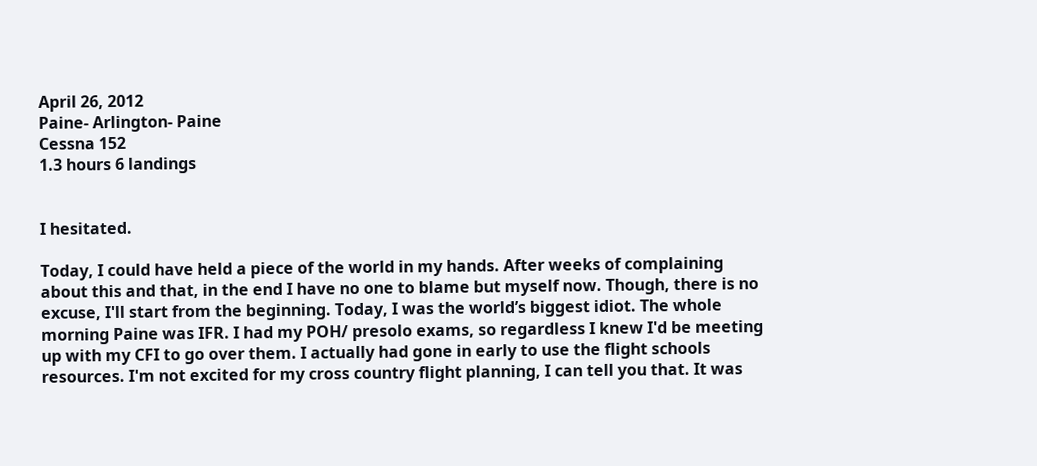April 26, 2012
Paine- Arlington- Paine
Cessna 152
1.3 hours 6 landings


I hesitated.

Today, I could have held a piece of the world in my hands. After weeks of complaining about this and that, in the end I have no one to blame but myself now. Though, there is no excuse, I'll start from the beginning. Today, I was the world’s biggest idiot. The whole morning Paine was IFR. I had my POH/ presolo exams, so regardless I knew I'd be meeting up with my CFI to go over them. I actually had gone in early to use the flight schools resources. I'm not excited for my cross country flight planning, I can tell you that. It was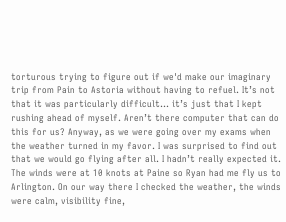torturous trying to figure out if we'd make our imaginary trip from Pain to Astoria without having to refuel. It’s not that it was particularly difficult... it’s just that I kept rushing ahead of myself. Aren’t there computer that can do this for us? Anyway, as we were going over my exams when the weather turned in my favor. I was surprised to find out that we would go flying after all. I hadn’t really expected it. The winds were at 10 knots at Paine so Ryan had me fly us to Arlington. On our way there I checked the weather, the winds were calm, visibility fine,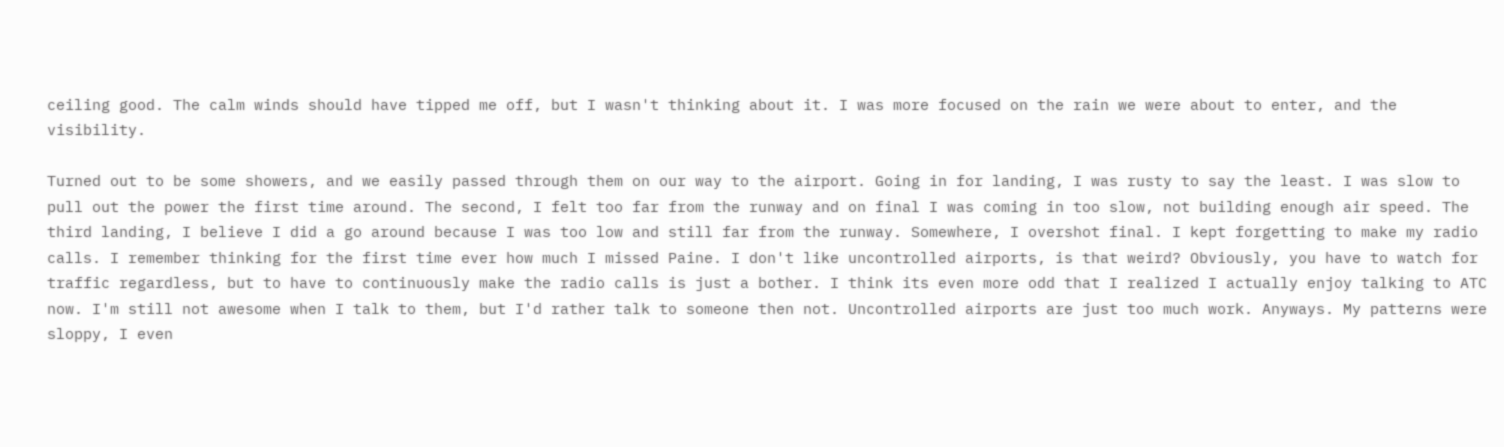ceiling good. The calm winds should have tipped me off, but I wasn't thinking about it. I was more focused on the rain we were about to enter, and the visibility.

Turned out to be some showers, and we easily passed through them on our way to the airport. Going in for landing, I was rusty to say the least. I was slow to pull out the power the first time around. The second, I felt too far from the runway and on final I was coming in too slow, not building enough air speed. The third landing, I believe I did a go around because I was too low and still far from the runway. Somewhere, I overshot final. I kept forgetting to make my radio calls. I remember thinking for the first time ever how much I missed Paine. I don't like uncontrolled airports, is that weird? Obviously, you have to watch for traffic regardless, but to have to continuously make the radio calls is just a bother. I think its even more odd that I realized I actually enjoy talking to ATC now. I'm still not awesome when I talk to them, but I'd rather talk to someone then not. Uncontrolled airports are just too much work. Anyways. My patterns were sloppy, I even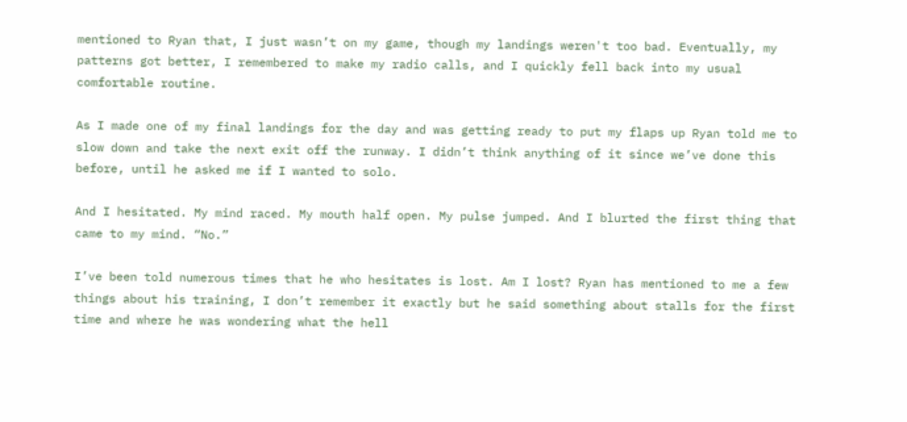mentioned to Ryan that, I just wasn’t on my game, though my landings weren't too bad. Eventually, my patterns got better, I remembered to make my radio calls, and I quickly fell back into my usual comfortable routine.

As I made one of my final landings for the day and was getting ready to put my flaps up Ryan told me to slow down and take the next exit off the runway. I didn’t think anything of it since we’ve done this before, until he asked me if I wanted to solo.

And I hesitated. My mind raced. My mouth half open. My pulse jumped. And I blurted the first thing that came to my mind. “No.”

I’ve been told numerous times that he who hesitates is lost. Am I lost? Ryan has mentioned to me a few things about his training, I don’t remember it exactly but he said something about stalls for the first time and where he was wondering what the hell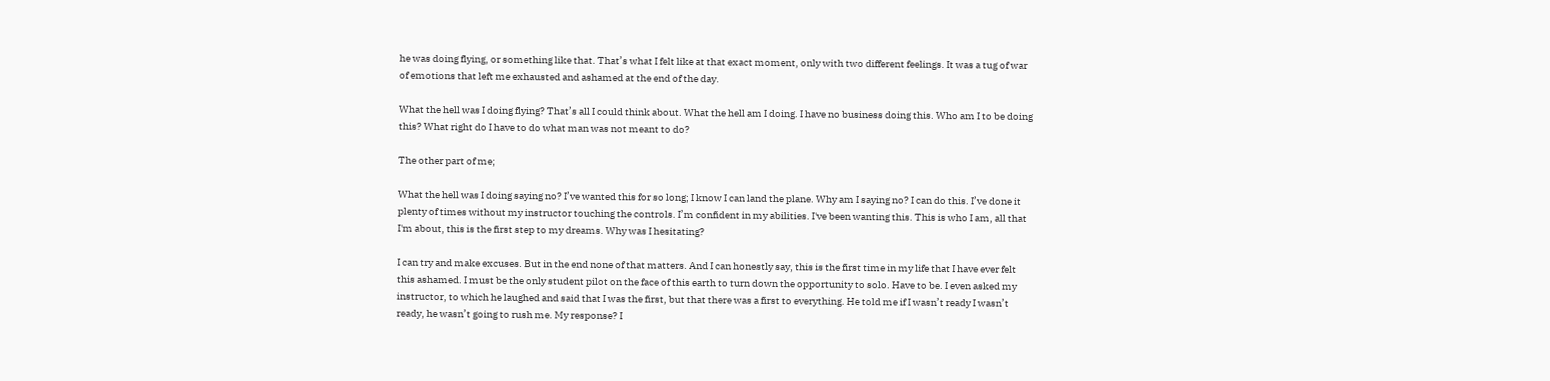he was doing flying, or something like that. That’s what I felt like at that exact moment, only with two different feelings. It was a tug of war of emotions that left me exhausted and ashamed at the end of the day.

What the hell was I doing flying? That’s all I could think about. What the hell am I doing. I have no business doing this. Who am I to be doing this? What right do I have to do what man was not meant to do?

The other part of me;

What the hell was I doing saying no? I’ve wanted this for so long; I know I can land the plane. Why am I saying no? I can do this. I’ve done it plenty of times without my instructor touching the controls. I’m confident in my abilities. I've been wanting this. This is who I am, all that I'm about, this is the first step to my dreams. Why was I hesitating?

I can try and make excuses. But in the end none of that matters. And I can honestly say, this is the first time in my life that I have ever felt this ashamed. I must be the only student pilot on the face of this earth to turn down the opportunity to solo. Have to be. I even asked my instructor, to which he laughed and said that I was the first, but that there was a first to everything. He told me if I wasn’t ready I wasn’t ready, he wasn’t going to rush me. My response? I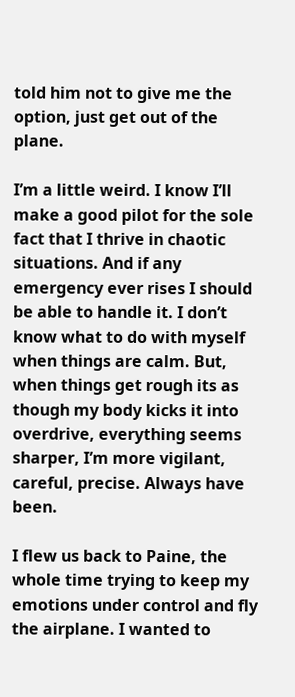told him not to give me the option, just get out of the plane.

I’m a little weird. I know I’ll make a good pilot for the sole fact that I thrive in chaotic situations. And if any emergency ever rises I should be able to handle it. I don’t know what to do with myself when things are calm. But, when things get rough its as though my body kicks it into overdrive, everything seems sharper, I’m more vigilant, careful, precise. Always have been.

I flew us back to Paine, the whole time trying to keep my emotions under control and fly the airplane. I wanted to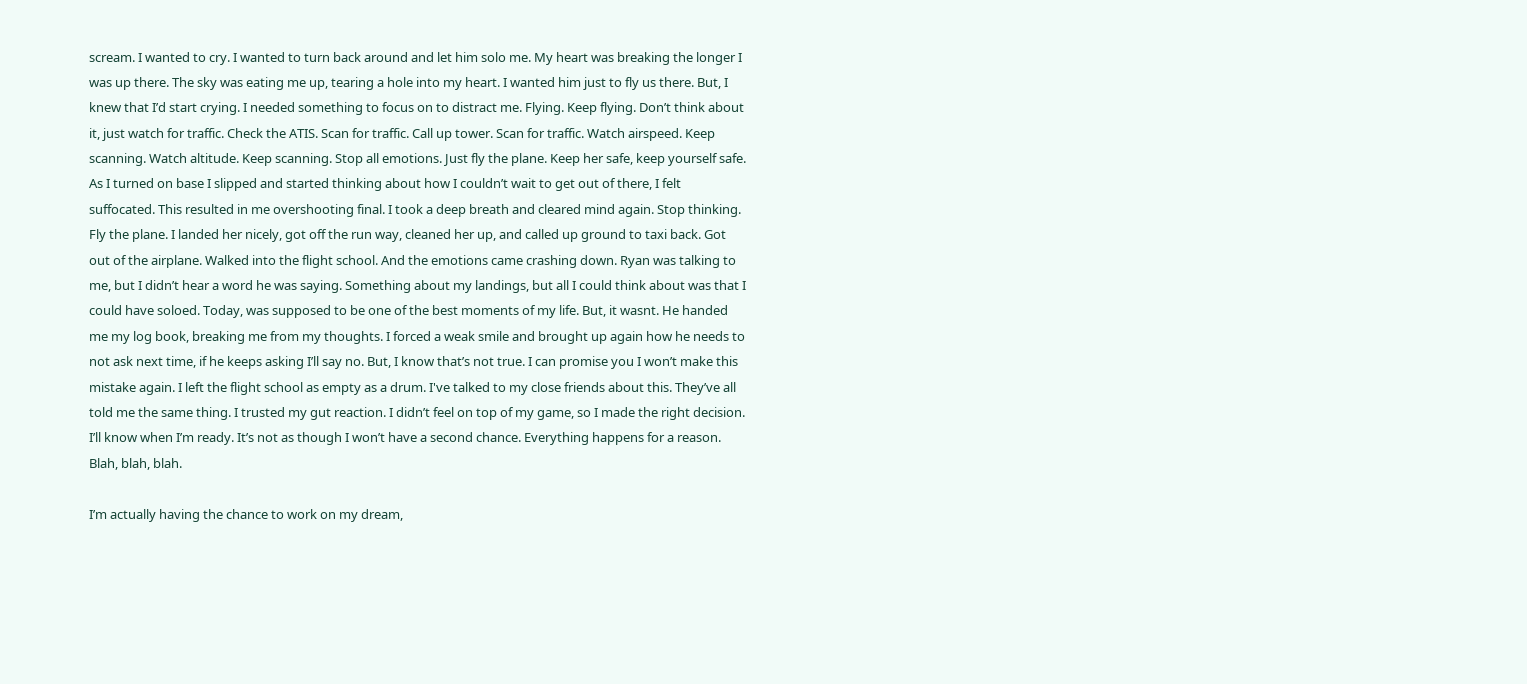scream. I wanted to cry. I wanted to turn back around and let him solo me. My heart was breaking the longer I was up there. The sky was eating me up, tearing a hole into my heart. I wanted him just to fly us there. But, I knew that I’d start crying. I needed something to focus on to distract me. Flying. Keep flying. Don’t think about it, just watch for traffic. Check the ATIS. Scan for traffic. Call up tower. Scan for traffic. Watch airspeed. Keep scanning. Watch altitude. Keep scanning. Stop all emotions. Just fly the plane. Keep her safe, keep yourself safe. As I turned on base I slipped and started thinking about how I couldn’t wait to get out of there, I felt suffocated. This resulted in me overshooting final. I took a deep breath and cleared mind again. Stop thinking. Fly the plane. I landed her nicely, got off the run way, cleaned her up, and called up ground to taxi back. Got out of the airplane. Walked into the flight school. And the emotions came crashing down. Ryan was talking to me, but I didn’t hear a word he was saying. Something about my landings, but all I could think about was that I could have soloed. Today, was supposed to be one of the best moments of my life. But, it wasnt. He handed me my log book, breaking me from my thoughts. I forced a weak smile and brought up again how he needs to not ask next time, if he keeps asking I’ll say no. But, I know that’s not true. I can promise you I won’t make this mistake again. I left the flight school as empty as a drum. I've talked to my close friends about this. They’ve all told me the same thing. I trusted my gut reaction. I didn’t feel on top of my game, so I made the right decision. I’ll know when I’m ready. It’s not as though I won’t have a second chance. Everything happens for a reason. Blah, blah, blah.

I’m actually having the chance to work on my dream,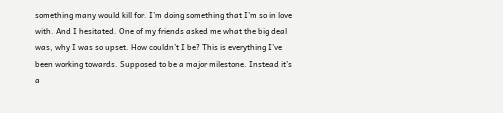something many would kill for. I’m doing something that I’m so in love with. And I hesitated. One of my friends asked me what the big deal was, why I was so upset. How couldn’t I be? This is everything I’ve been working towards. Supposed to be a major milestone. Instead it’s a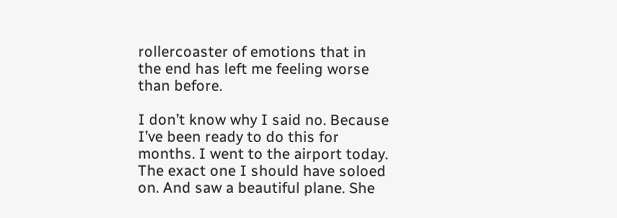rollercoaster of emotions that in the end has left me feeling worse than before.

I don’t know why I said no. Because I’ve been ready to do this for months. I went to the airport today. The exact one I should have soloed on. And saw a beautiful plane. She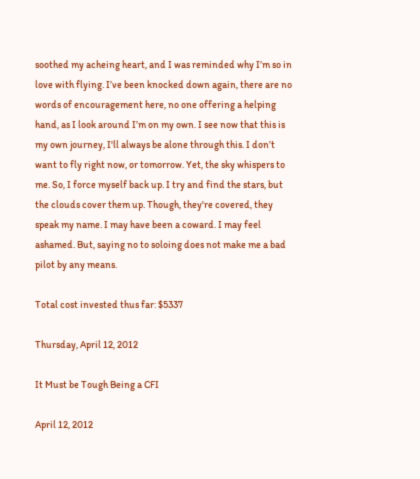soothed my acheing heart, and I was reminded why I’m so in love with flying. I’ve been knocked down again, there are no words of encouragement here, no one offering a helping hand, as I look around I’m on my own. I see now that this is my own journey, I'll always be alone through this. I don’t want to fly right now, or tomorrow. Yet, the sky whispers to me. So, I force myself back up. I try and find the stars, but the clouds cover them up. Though, they're covered, they speak my name. I may have been a coward. I may feel ashamed. But, saying no to soloing does not make me a bad pilot by any means.

Total cost invested thus far: $5337

Thursday, April 12, 2012

It Must be Tough Being a CFI

April 12, 2012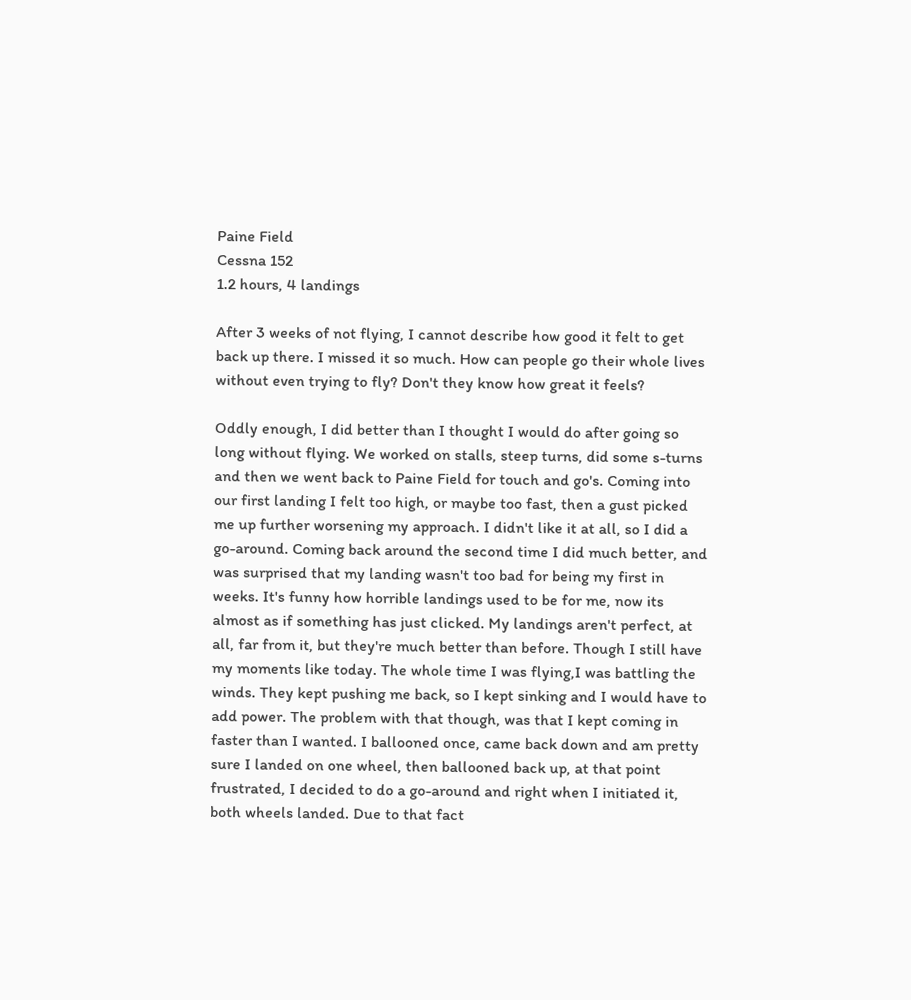Paine Field
Cessna 152
1.2 hours, 4 landings

After 3 weeks of not flying, I cannot describe how good it felt to get back up there. I missed it so much. How can people go their whole lives without even trying to fly? Don't they know how great it feels?

Oddly enough, I did better than I thought I would do after going so long without flying. We worked on stalls, steep turns, did some s-turns and then we went back to Paine Field for touch and go's. Coming into our first landing I felt too high, or maybe too fast, then a gust picked me up further worsening my approach. I didn't like it at all, so I did a go-around. Coming back around the second time I did much better, and was surprised that my landing wasn't too bad for being my first in weeks. It's funny how horrible landings used to be for me, now its almost as if something has just clicked. My landings aren't perfect, at all, far from it, but they're much better than before. Though I still have my moments like today. The whole time I was flying,I was battling the winds. They kept pushing me back, so I kept sinking and I would have to add power. The problem with that though, was that I kept coming in faster than I wanted. I ballooned once, came back down and am pretty sure I landed on one wheel, then ballooned back up, at that point frustrated, I decided to do a go-around and right when I initiated it, both wheels landed. Due to that fact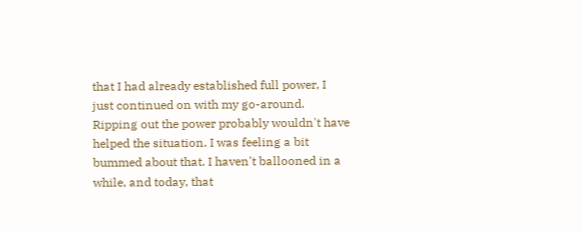that I had already established full power, I just continued on with my go-around. Ripping out the power probably wouldn't have helped the situation. I was feeling a bit bummed about that. I haven't ballooned in a while, and today, that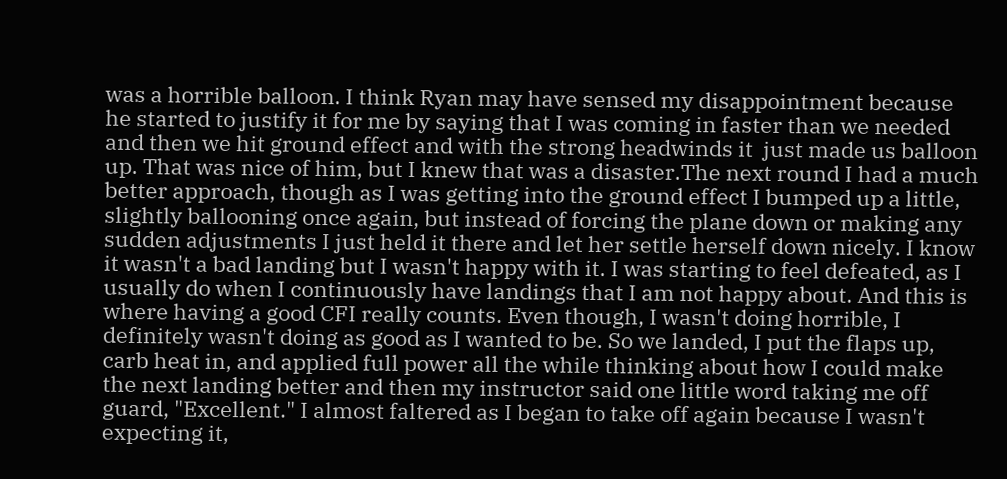was a horrible balloon. I think Ryan may have sensed my disappointment because he started to justify it for me by saying that I was coming in faster than we needed and then we hit ground effect and with the strong headwinds it  just made us balloon up. That was nice of him, but I knew that was a disaster.The next round I had a much better approach, though as I was getting into the ground effect I bumped up a little, slightly ballooning once again, but instead of forcing the plane down or making any sudden adjustments I just held it there and let her settle herself down nicely. I know it wasn't a bad landing but I wasn't happy with it. I was starting to feel defeated, as I usually do when I continuously have landings that I am not happy about. And this is where having a good CFI really counts. Even though, I wasn't doing horrible, I definitely wasn't doing as good as I wanted to be. So we landed, I put the flaps up, carb heat in, and applied full power all the while thinking about how I could make the next landing better and then my instructor said one little word taking me off guard, "Excellent." I almost faltered as I began to take off again because I wasn't expecting it,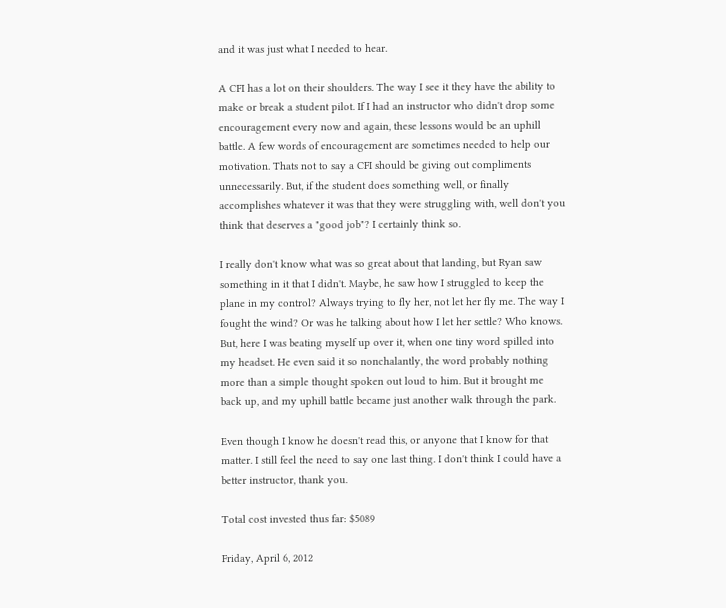and it was just what I needed to hear.

A CFI has a lot on their shoulders. The way I see it they have the ability to make or break a student pilot. If I had an instructor who didn't drop some encouragement every now and again, these lessons would be an uphill battle. A few words of encouragement are sometimes needed to help our motivation. Thats not to say a CFI should be giving out compliments unnecessarily. But, if the student does something well, or finally accomplishes whatever it was that they were struggling with, well don't you think that deserves a "good job"? I certainly think so.

I really don't know what was so great about that landing, but Ryan saw something in it that I didn't. Maybe, he saw how I struggled to keep the plane in my control? Always trying to fly her, not let her fly me. The way I fought the wind? Or was he talking about how I let her settle? Who knows. But, here I was beating myself up over it, when one tiny word spilled into my headset. He even said it so nonchalantly, the word probably nothing more than a simple thought spoken out loud to him. But it brought me back up, and my uphill battle became just another walk through the park.

Even though I know he doesn't read this, or anyone that I know for that matter. I still feel the need to say one last thing. I don't think I could have a better instructor, thank you.

Total cost invested thus far: $5089

Friday, April 6, 2012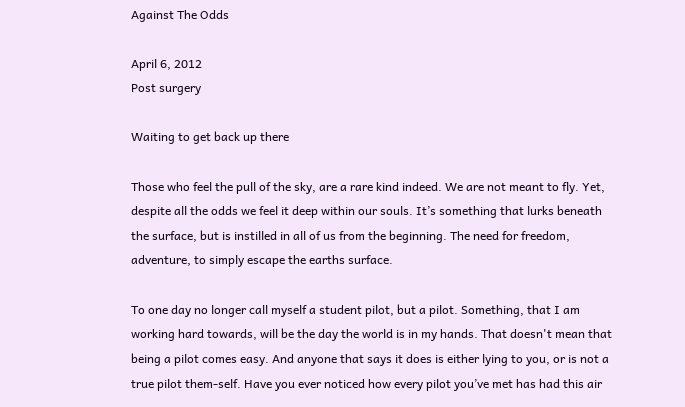Against The Odds

April 6, 2012
Post surgery

Waiting to get back up there

Those who feel the pull of the sky, are a rare kind indeed. We are not meant to fly. Yet, despite all the odds we feel it deep within our souls. It’s something that lurks beneath the surface, but is instilled in all of us from the beginning. The need for freedom, adventure, to simply escape the earths surface.

To one day no longer call myself a student pilot, but a pilot. Something, that I am working hard towards, will be the day the world is in my hands. That doesn't mean that being a pilot comes easy. And anyone that says it does is either lying to you, or is not a true pilot them-self. Have you ever noticed how every pilot you’ve met has had this air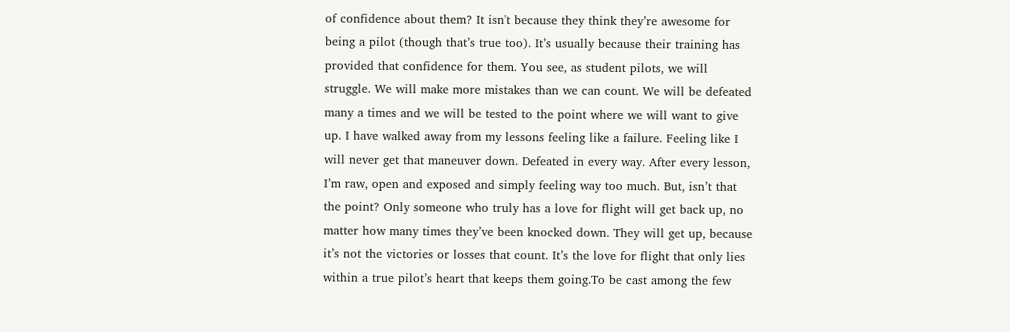of confidence about them? It isn't because they think they’re awesome for being a pilot (though that’s true too). It’s usually because their training has provided that confidence for them. You see, as student pilots, we will struggle. We will make more mistakes than we can count. We will be defeated many a times and we will be tested to the point where we will want to give up. I have walked away from my lessons feeling like a failure. Feeling like I will never get that maneuver down. Defeated in every way. After every lesson, I’m raw, open and exposed and simply feeling way too much. But, isn’t that the point? Only someone who truly has a love for flight will get back up, no matter how many times they’ve been knocked down. They will get up, because it’s not the victories or losses that count. It’s the love for flight that only lies within a true pilot’s heart that keeps them going.To be cast among the few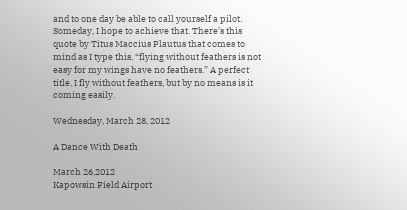and to one day be able to call yourself a pilot. Someday, I hope to achieve that. There’s this quote by Titus Maccius Plautus that comes to mind as I type this, “flying without feathers is not easy for my wings have no feathers.” A perfect title. I fly without feathers, but by no means is it coming easily.

Wednesday, March 28, 2012

A Dance With Death

March 26,2012
Kapowsin Field Airport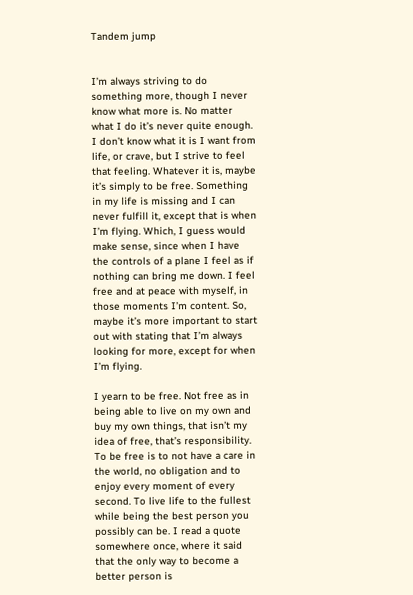Tandem jump


I’m always striving to do something more, though I never know what more is. No matter what I do it’s never quite enough. I don’t know what it is I want from life, or crave, but I strive to feel that feeling. Whatever it is, maybe it’s simply to be free. Something in my life is missing and I can never fulfill it, except that is when I’m flying. Which, I guess would make sense, since when I have the controls of a plane I feel as if nothing can bring me down. I feel free and at peace with myself, in those moments I’m content. So, maybe it’s more important to start out with stating that I’m always looking for more, except for when I’m flying.

I yearn to be free. Not free as in being able to live on my own and buy my own things, that isn’t my idea of free, that’s responsibility. To be free is to not have a care in the world, no obligation and to enjoy every moment of every second. To live life to the fullest while being the best person you possibly can be. I read a quote somewhere once, where it said that the only way to become a better person is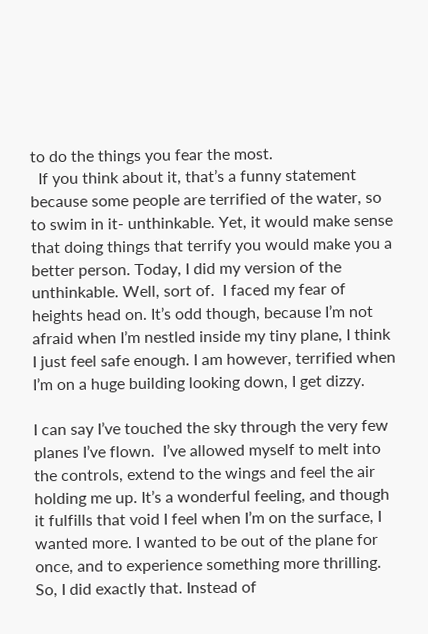to do the things you fear the most.
  If you think about it, that’s a funny statement because some people are terrified of the water, so to swim in it- unthinkable. Yet, it would make sense that doing things that terrify you would make you a better person. Today, I did my version of the unthinkable. Well, sort of.  I faced my fear of heights head on. It’s odd though, because I’m not afraid when I’m nestled inside my tiny plane, I think I just feel safe enough. I am however, terrified when I’m on a huge building looking down, I get dizzy.

I can say I’ve touched the sky through the very few planes I’ve flown.  I’ve allowed myself to melt into the controls, extend to the wings and feel the air holding me up. It’s a wonderful feeling, and though it fulfills that void I feel when I’m on the surface, I wanted more. I wanted to be out of the plane for once, and to experience something more thrilling. So, I did exactly that. Instead of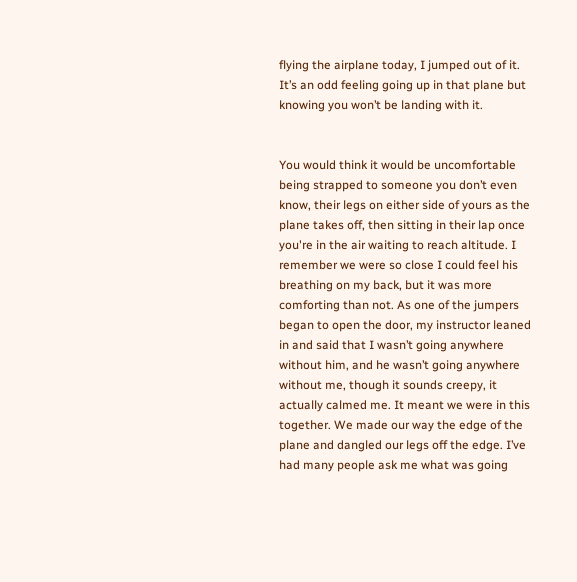flying the airplane today, I jumped out of it. It’s an odd feeling going up in that plane but knowing you won’t be landing with it.


You would think it would be uncomfortable being strapped to someone you don’t even know, their legs on either side of yours as the plane takes off, then sitting in their lap once you're in the air waiting to reach altitude. I remember we were so close I could feel his breathing on my back, but it was more comforting than not. As one of the jumpers began to open the door, my instructor leaned in and said that I wasn’t going anywhere without him, and he wasn’t going anywhere without me, though it sounds creepy, it actually calmed me. It meant we were in this together. We made our way the edge of the plane and dangled our legs off the edge. I’ve had many people ask me what was going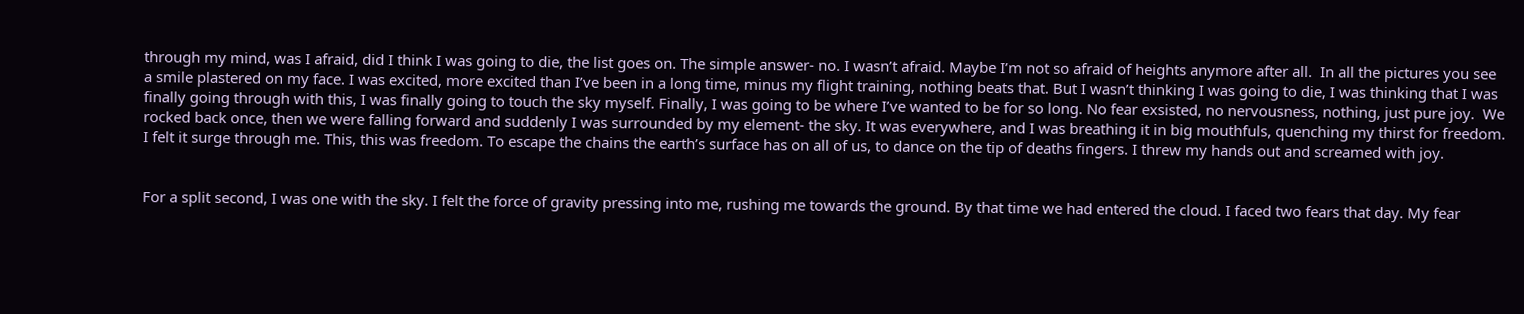through my mind, was I afraid, did I think I was going to die, the list goes on. The simple answer- no. I wasn’t afraid. Maybe I’m not so afraid of heights anymore after all.  In all the pictures you see a smile plastered on my face. I was excited, more excited than I’ve been in a long time, minus my flight training, nothing beats that. But I wasn’t thinking I was going to die, I was thinking that I was finally going through with this, I was finally going to touch the sky myself. Finally, I was going to be where I’ve wanted to be for so long. No fear exsisted, no nervousness, nothing, just pure joy.  We rocked back once, then we were falling forward and suddenly I was surrounded by my element- the sky. It was everywhere, and I was breathing it in big mouthfuls, quenching my thirst for freedom. I felt it surge through me. This, this was freedom. To escape the chains the earth’s surface has on all of us, to dance on the tip of deaths fingers. I threw my hands out and screamed with joy.


For a split second, I was one with the sky. I felt the force of gravity pressing into me, rushing me towards the ground. By that time we had entered the cloud. I faced two fears that day. My fear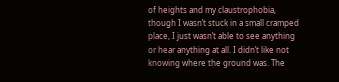of heights and my claustrophobia, though I wasn’t stuck in a small cramped place, I just wasn’t able to see anything or hear anything at all. I didn’t like not knowing where the ground was. The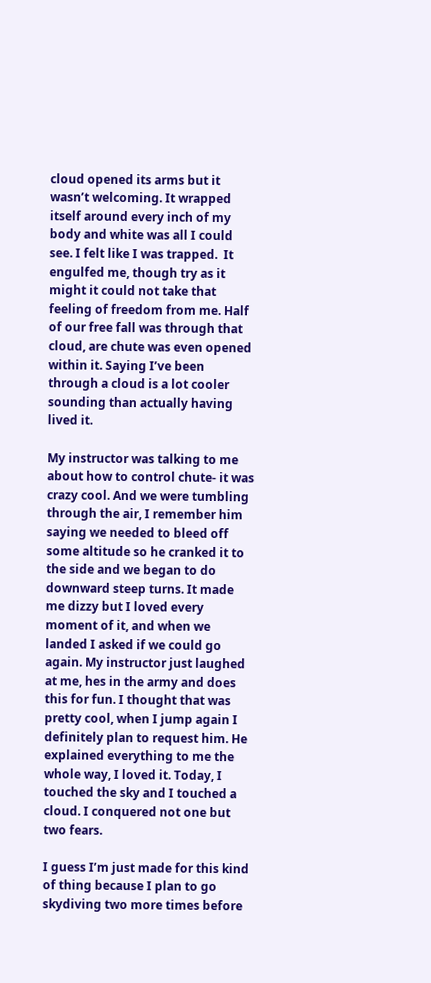cloud opened its arms but it wasn’t welcoming. It wrapped itself around every inch of my body and white was all I could see. I felt like I was trapped.  It engulfed me, though try as it might it could not take that feeling of freedom from me. Half of our free fall was through that cloud, are chute was even opened within it. Saying I’ve been through a cloud is a lot cooler sounding than actually having lived it.

My instructor was talking to me about how to control chute- it was crazy cool. And we were tumbling through the air, I remember him saying we needed to bleed off some altitude so he cranked it to the side and we began to do downward steep turns. It made me dizzy but I loved every moment of it, and when we landed I asked if we could go again. My instructor just laughed at me, hes in the army and does this for fun. I thought that was pretty cool, when I jump again I definitely plan to request him. He explained everything to me the whole way, I loved it. Today, I touched the sky and I touched a cloud. I conquered not one but two fears.

I guess I’m just made for this kind of thing because I plan to go skydiving two more times before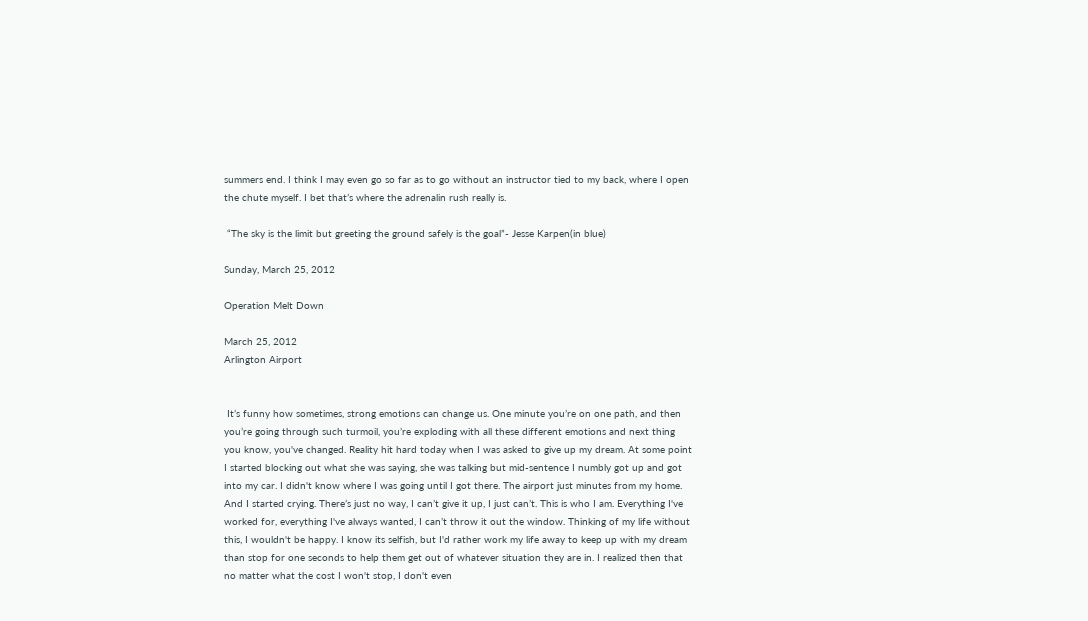summers end. I think I may even go so far as to go without an instructor tied to my back, where I open the chute myself. I bet that’s where the adrenalin rush really is.

 “The sky is the limit but greeting the ground safely is the goal”- Jesse Karpen(in blue)

Sunday, March 25, 2012

Operation Melt Down

March 25, 2012
Arlington Airport


 It’s funny how sometimes, strong emotions can change us. One minute you’re on one path, and then you’re going through such turmoil, you’re exploding with all these different emotions and next thing you know, you've changed. Reality hit hard today when I was asked to give up my dream. At some point I started blocking out what she was saying, she was talking but mid-sentence I numbly got up and got into my car. I didn't know where I was going until I got there. The airport just minutes from my home. And I started crying. There’s just no way, I can’t give it up, I just can’t. This is who I am. Everything I've worked for, everything I've always wanted, I can’t throw it out the window. Thinking of my life without this, I wouldn't be happy. I know its selfish, but I'd rather work my life away to keep up with my dream than stop for one seconds to help them get out of whatever situation they are in. I realized then that no matter what the cost I won't stop, I don't even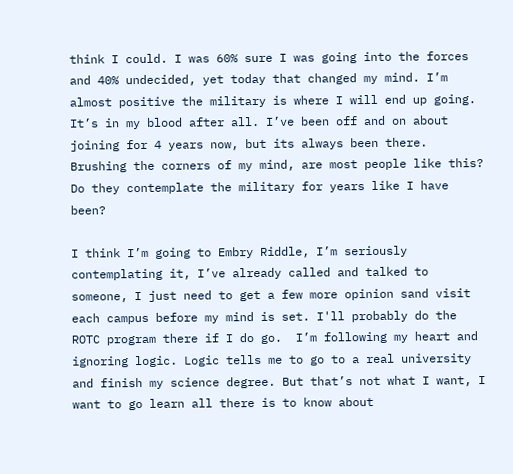think I could. I was 60% sure I was going into the forces and 40% undecided, yet today that changed my mind. I’m almost positive the military is where I will end up going. It’s in my blood after all. I’ve been off and on about joining for 4 years now, but its always been there. Brushing the corners of my mind, are most people like this? Do they contemplate the military for years like I have been?

I think I’m going to Embry Riddle, I’m seriously contemplating it, I’ve already called and talked to someone, I just need to get a few more opinion sand visit each campus before my mind is set. I'll probably do the ROTC program there if I do go.  I’m following my heart and ignoring logic. Logic tells me to go to a real university and finish my science degree. But that’s not what I want, I want to go learn all there is to know about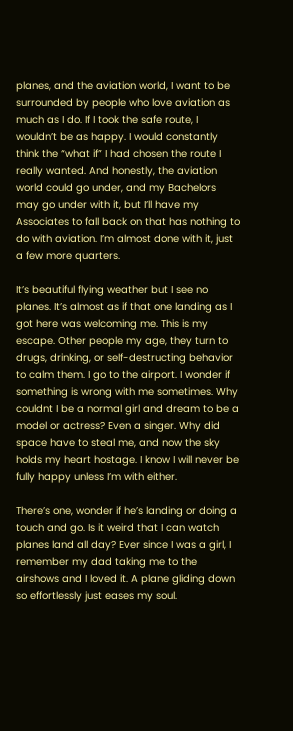planes, and the aviation world, I want to be surrounded by people who love aviation as much as I do. If I took the safe route, I wouldn’t be as happy. I would constantly think the “what if” I had chosen the route I really wanted. And honestly, the aviation world could go under, and my Bachelors may go under with it, but I’ll have my Associates to fall back on that has nothing to do with aviation. I’m almost done with it, just a few more quarters.

It’s beautiful flying weather but I see no planes. It’s almost as if that one landing as I got here was welcoming me. This is my escape. Other people my age, they turn to drugs, drinking, or self-destructing behavior to calm them. I go to the airport. I wonder if something is wrong with me sometimes. Why couldnt I be a normal girl and dream to be a model or actress? Even a singer. Why did space have to steal me, and now the sky holds my heart hostage. I know I will never be fully happy unless I’m with either.

There’s one, wonder if he’s landing or doing a touch and go. Is it weird that I can watch planes land all day? Ever since I was a girl, I remember my dad taking me to the airshows and I loved it. A plane gliding down so effortlessly just eases my soul.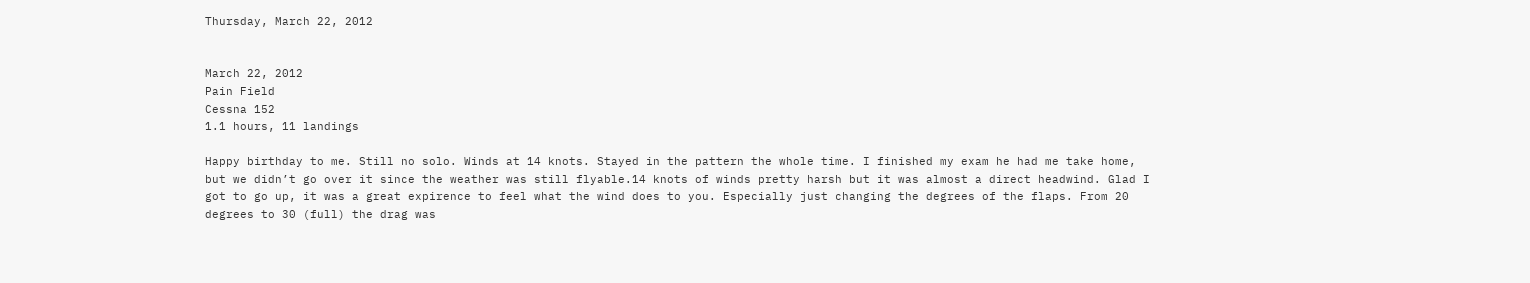Thursday, March 22, 2012


March 22, 2012
Pain Field
Cessna 152
1.1 hours, 11 landings

Happy birthday to me. Still no solo. Winds at 14 knots. Stayed in the pattern the whole time. I finished my exam he had me take home, but we didn’t go over it since the weather was still flyable.14 knots of winds pretty harsh but it was almost a direct headwind. Glad I got to go up, it was a great expirence to feel what the wind does to you. Especially just changing the degrees of the flaps. From 20 degrees to 30 (full) the drag was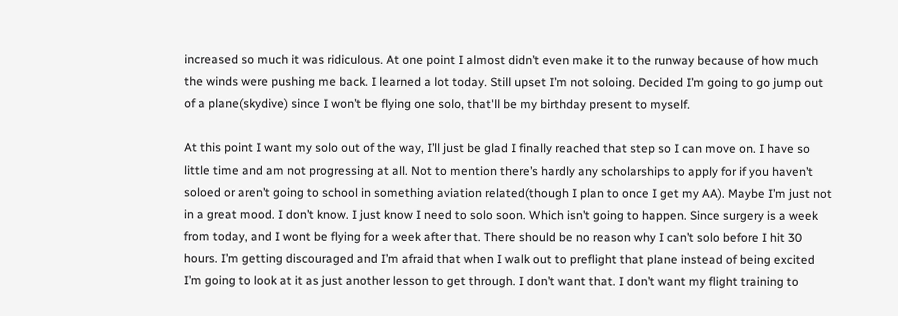increased so much it was ridiculous. At one point I almost didn’t even make it to the runway because of how much the winds were pushing me back. I learned a lot today. Still upset I’m not soloing. Decided I’m going to go jump out of a plane(skydive) since I won’t be flying one solo, that'll be my birthday present to myself.

At this point I want my solo out of the way, I’ll just be glad I finally reached that step so I can move on. I have so little time and am not progressing at all. Not to mention there’s hardly any scholarships to apply for if you haven’t soloed or aren’t going to school in something aviation related(though I plan to once I get my AA). Maybe I’m just not in a great mood. I don’t know. I just know I need to solo soon. Which isn’t going to happen. Since surgery is a week from today, and I wont be flying for a week after that. There should be no reason why I can’t solo before I hit 30 hours. I’m getting discouraged and I’m afraid that when I walk out to preflight that plane instead of being excited I’m going to look at it as just another lesson to get through. I don’t want that. I don’t want my flight training to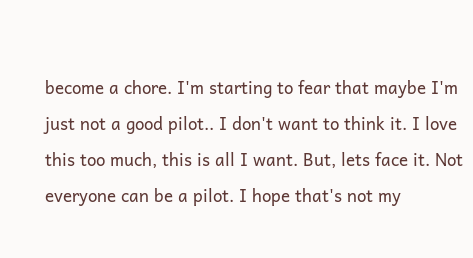become a chore. I'm starting to fear that maybe I'm just not a good pilot.. I don't want to think it. I love this too much, this is all I want. But, lets face it. Not everyone can be a pilot. I hope that's not my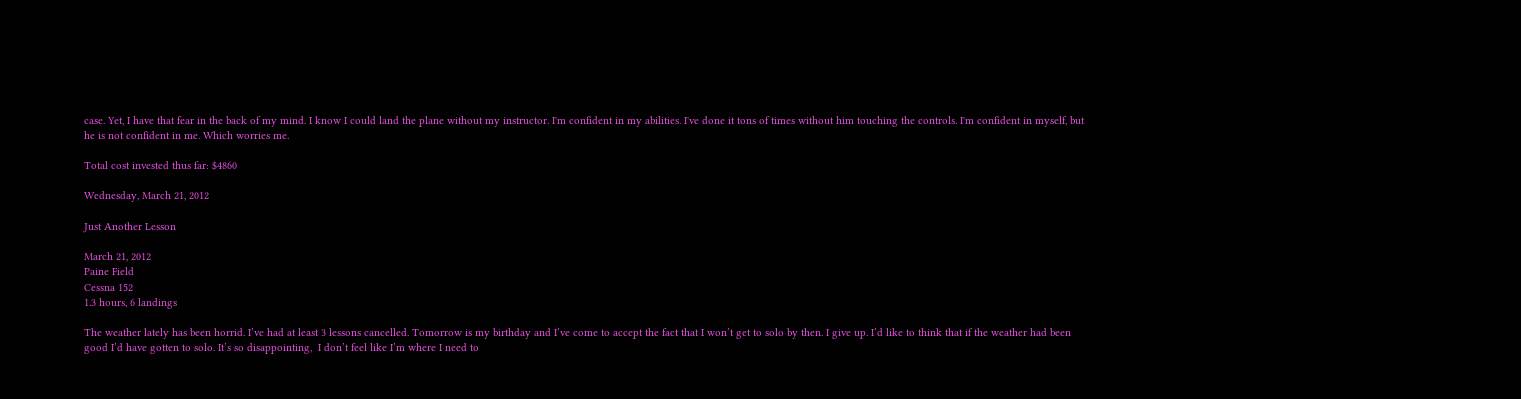case. Yet, I have that fear in the back of my mind. I know I could land the plane without my instructor. I'm confident in my abilities. I've done it tons of times without him touching the controls. I'm confident in myself, but he is not confident in me. Which worries me.

Total cost invested thus far: $4860

Wednesday, March 21, 2012

Just Another Lesson

March 21, 2012
Paine Field
Cessna 152
1.3 hours, 6 landings

The weather lately has been horrid. I’ve had at least 3 lessons cancelled. Tomorrow is my birthday and I’ve come to accept the fact that I won’t get to solo by then. I give up. I’d like to think that if the weather had been good I’d have gotten to solo. It’s so disappointing,  I don’t feel like I’m where I need to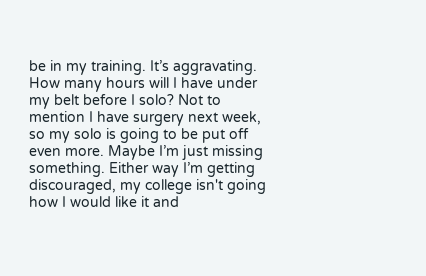be in my training. It’s aggravating. How many hours will I have under my belt before I solo? Not to mention I have surgery next week, so my solo is going to be put off even more. Maybe I’m just missing something. Either way I’m getting discouraged, my college isn't going how I would like it and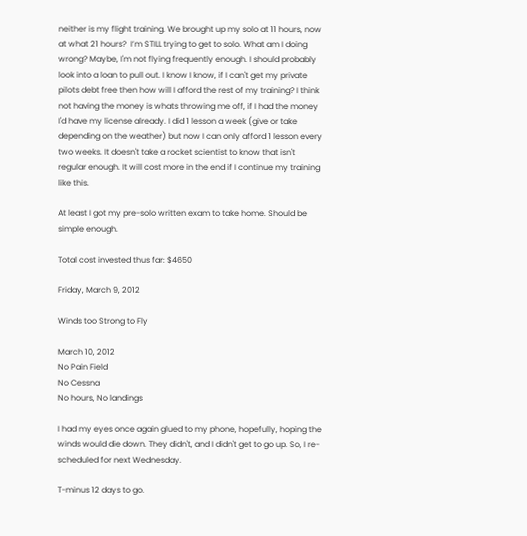neither is my flight training. We brought up my solo at 11 hours, now at what 21 hours?  I’m STILL trying to get to solo. What am I doing wrong? Maybe, I'm not flying frequently enough. I should probably look into a loan to pull out. I know I know, if I can't get my private pilots debt free then how will I afford the rest of my training? I think not having the money is whats throwing me off, if I had the money I'd have my license already. I did 1 lesson a week (give or take depending on the weather) but now I can only afford 1 lesson every two weeks. It doesn't take a rocket scientist to know that isn't regular enough. It will cost more in the end if I continue my training like this.

At least I got my pre-solo written exam to take home. Should be simple enough.

Total cost invested thus far: $4650

Friday, March 9, 2012

Winds too Strong to Fly

March 10, 2012
No Pain Field
No Cessna
No hours, No landings

I had my eyes once again glued to my phone, hopefully, hoping the winds would die down. They didn't, and I didn't get to go up. So, I re-scheduled for next Wednesday.

T-minus 12 days to go.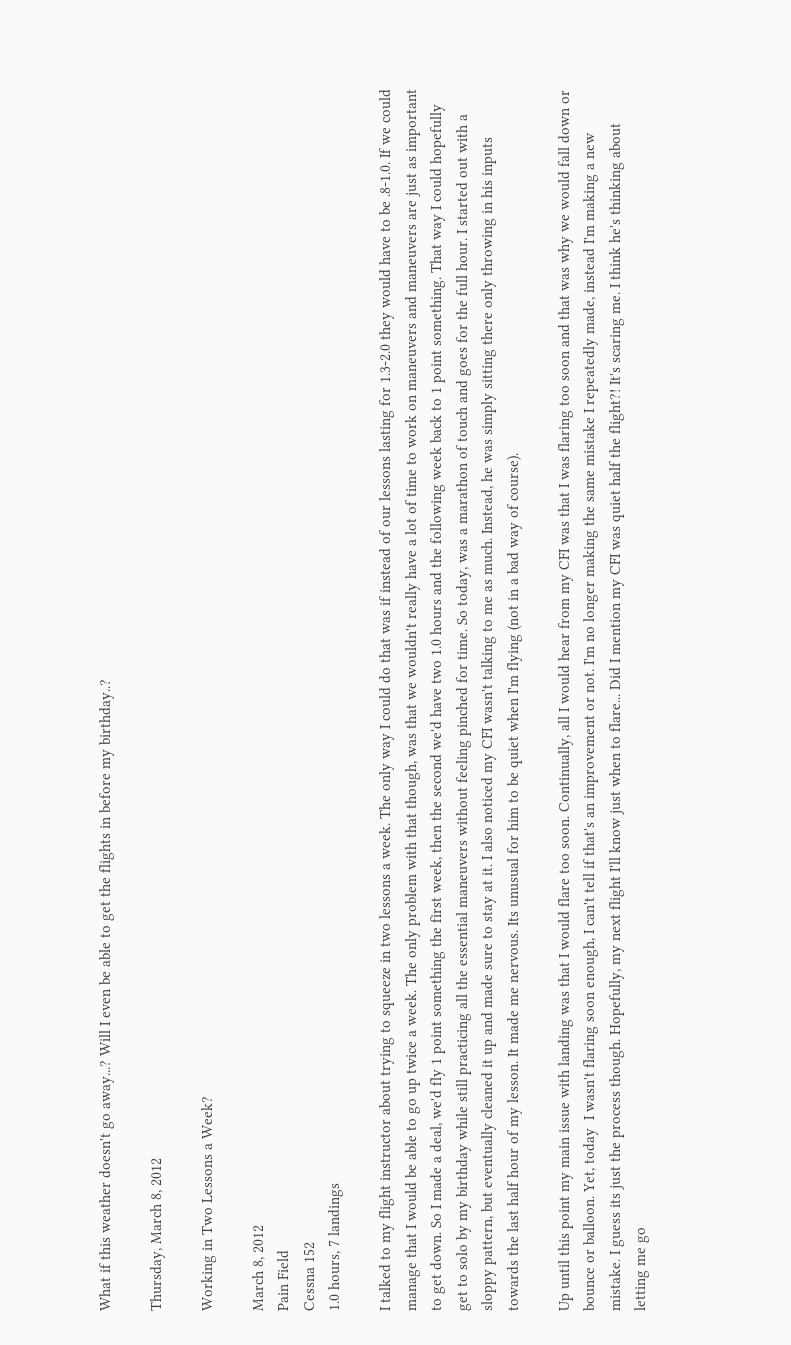What if this weather doesn't go away...? Will I even be able to get the flights in before my birthday..?

Thursday, March 8, 2012

Working in Two Lessons a Week?

March 8, 2012
Pain Field
Cessna 152
1.0 hours, 7 landings

I talked to my flight instructor about trying to squeeze in two lessons a week. The only way I could do that was if instead of our lessons lasting for 1.3-2.0 they would have to be .8-1.0. If we could manage that I would be able to go up twice a week. The only problem with that though, was that we wouldn't really have a lot of time to work on maneuvers and maneuvers are just as important to get down. So I made a deal, we'd fly 1 point something the first week, then the second we'd have two 1.0 hours and the following week back to 1 point something. That way I could hopefully get to solo by my birthday while still practicing all the essential maneuvers without feeling pinched for time. So today, was a marathon of touch and goes for the full hour. I started out with a sloppy pattern, but eventually cleaned it up and made sure to stay at it. I also noticed my CFI wasn't talking to me as much. Instead, he was simply sitting there only throwing in his inputs towards the last half hour of my lesson. It made me nervous. Its unusual for him to be quiet when I'm flying (not in a bad way of course).

Up until this point my main issue with landing was that I would flare too soon. Continually, all I would hear from my CFI was that I was flaring too soon and that was why we would fall down or bounce or balloon. Yet, today  I wasn't flaring soon enough, I can't tell if that's an improvement or not. I'm no longer making the same mistake I repeatedly made, instead I'm making a new mistake. I guess its just the process though. Hopefully, my next flight I'll know just when to flare... Did I mention my CFI was quiet half the flight?! It's scaring me. I think he's thinking about letting me go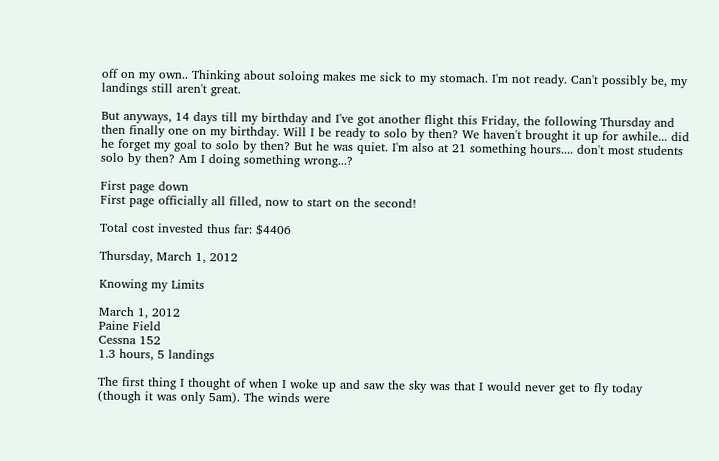off on my own.. Thinking about soloing makes me sick to my stomach. I'm not ready. Can't possibly be, my landings still aren't great.

But anyways, 14 days till my birthday and I've got another flight this Friday, the following Thursday and then finally one on my birthday. Will I be ready to solo by then? We haven't brought it up for awhile... did he forget my goal to solo by then? But he was quiet. I'm also at 21 something hours.... don't most students solo by then? Am I doing something wrong...?

First page down
First page officially all filled, now to start on the second!

Total cost invested thus far: $4406

Thursday, March 1, 2012

Knowing my Limits

March 1, 2012
Paine Field
Cessna 152
1.3 hours, 5 landings

The first thing I thought of when I woke up and saw the sky was that I would never get to fly today (though it was only 5am). The winds were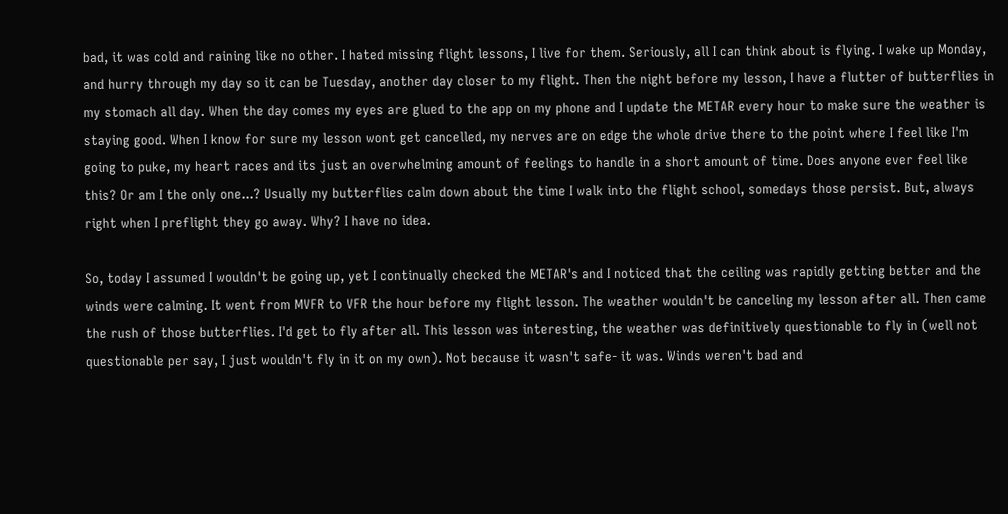bad, it was cold and raining like no other. I hated missing flight lessons, I live for them. Seriously, all I can think about is flying. I wake up Monday, and hurry through my day so it can be Tuesday, another day closer to my flight. Then the night before my lesson, I have a flutter of butterflies in my stomach all day. When the day comes my eyes are glued to the app on my phone and I update the METAR every hour to make sure the weather is staying good. When I know for sure my lesson wont get cancelled, my nerves are on edge the whole drive there to the point where I feel like I'm going to puke, my heart races and its just an overwhelming amount of feelings to handle in a short amount of time. Does anyone ever feel like this? Or am I the only one...? Usually my butterflies calm down about the time I walk into the flight school, somedays those persist. But, always right when I preflight they go away. Why? I have no idea.

So, today I assumed I wouldn't be going up, yet I continually checked the METAR's and I noticed that the ceiling was rapidly getting better and the winds were calming. It went from MVFR to VFR the hour before my flight lesson. The weather wouldn't be canceling my lesson after all. Then came the rush of those butterflies. I'd get to fly after all. This lesson was interesting, the weather was definitively questionable to fly in (well not questionable per say, I just wouldn't fly in it on my own). Not because it wasn't safe- it was. Winds weren't bad and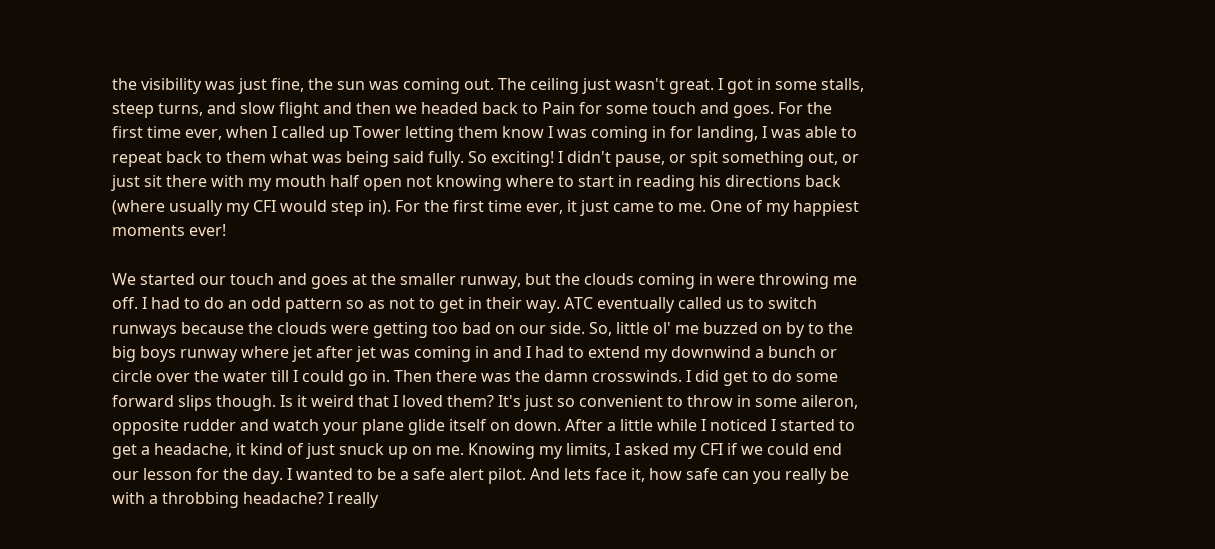the visibility was just fine, the sun was coming out. The ceiling just wasn't great. I got in some stalls, steep turns, and slow flight and then we headed back to Pain for some touch and goes. For the first time ever, when I called up Tower letting them know I was coming in for landing, I was able to repeat back to them what was being said fully. So exciting! I didn't pause, or spit something out, or just sit there with my mouth half open not knowing where to start in reading his directions back (where usually my CFI would step in). For the first time ever, it just came to me. One of my happiest moments ever!

We started our touch and goes at the smaller runway, but the clouds coming in were throwing me off. I had to do an odd pattern so as not to get in their way. ATC eventually called us to switch runways because the clouds were getting too bad on our side. So, little ol' me buzzed on by to the big boys runway where jet after jet was coming in and I had to extend my downwind a bunch or circle over the water till I could go in. Then there was the damn crosswinds. I did get to do some forward slips though. Is it weird that I loved them? It's just so convenient to throw in some aileron, opposite rudder and watch your plane glide itself on down. After a little while I noticed I started to get a headache, it kind of just snuck up on me. Knowing my limits, I asked my CFI if we could end our lesson for the day. I wanted to be a safe alert pilot. And lets face it, how safe can you really be with a throbbing headache? I really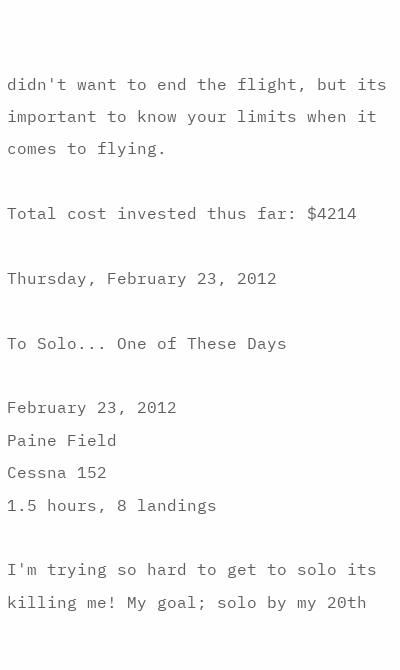didn't want to end the flight, but its important to know your limits when it comes to flying.

Total cost invested thus far: $4214

Thursday, February 23, 2012

To Solo... One of These Days

February 23, 2012
Paine Field
Cessna 152
1.5 hours, 8 landings

I'm trying so hard to get to solo its killing me! My goal; solo by my 20th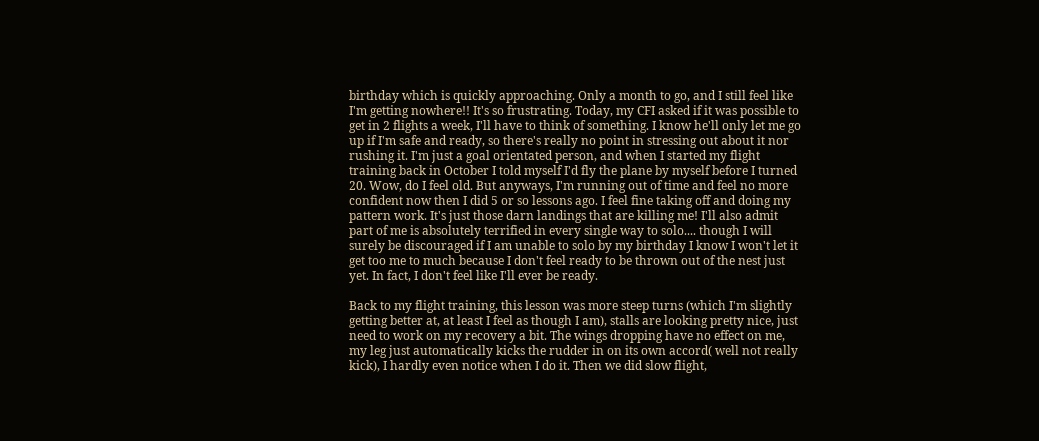birthday which is quickly approaching. Only a month to go, and I still feel like I'm getting nowhere!! It's so frustrating. Today, my CFI asked if it was possible to get in 2 flights a week, I'll have to think of something. I know he'll only let me go up if I'm safe and ready, so there's really no point in stressing out about it nor rushing it. I'm just a goal orientated person, and when I started my flight training back in October I told myself I'd fly the plane by myself before I turned 20. Wow, do I feel old. But anyways, I'm running out of time and feel no more confident now then I did 5 or so lessons ago. I feel fine taking off and doing my pattern work. It's just those darn landings that are killing me! I'll also admit part of me is absolutely terrified in every single way to solo.... though I will surely be discouraged if I am unable to solo by my birthday I know I won't let it get too me to much because I don't feel ready to be thrown out of the nest just yet. In fact, I don't feel like I'll ever be ready.

Back to my flight training, this lesson was more steep turns (which I'm slightly getting better at, at least I feel as though I am), stalls are looking pretty nice, just need to work on my recovery a bit. The wings dropping have no effect on me, my leg just automatically kicks the rudder in on its own accord( well not really kick), I hardly even notice when I do it. Then we did slow flight,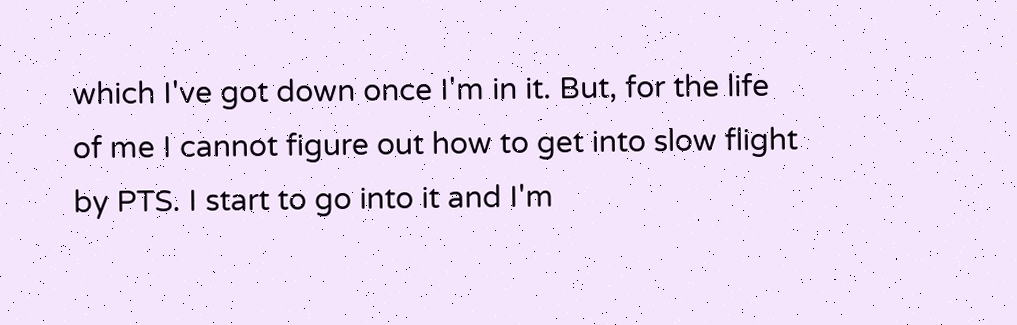which I've got down once I'm in it. But, for the life of me I cannot figure out how to get into slow flight by PTS. I start to go into it and I'm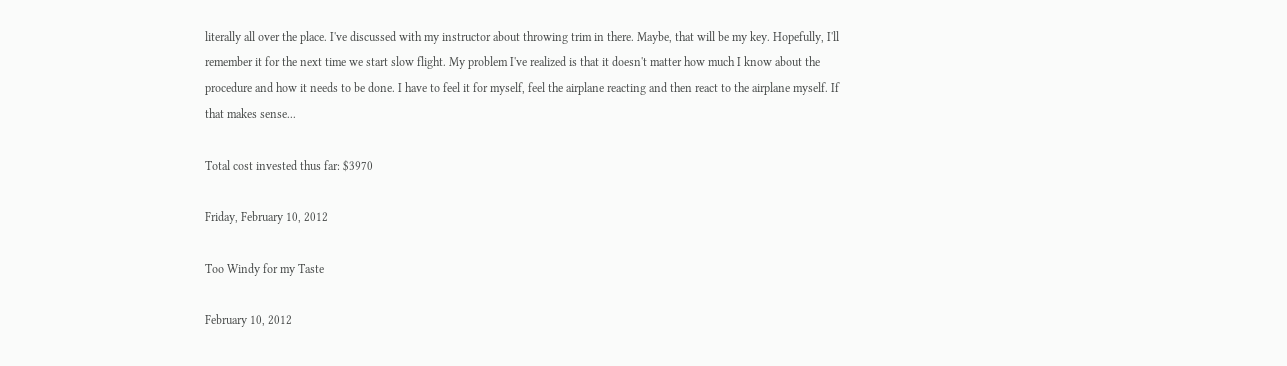literally all over the place. I've discussed with my instructor about throwing trim in there. Maybe, that will be my key. Hopefully, I'll remember it for the next time we start slow flight. My problem I've realized is that it doesn't matter how much I know about the procedure and how it needs to be done. I have to feel it for myself, feel the airplane reacting and then react to the airplane myself. If that makes sense...

Total cost invested thus far: $3970

Friday, February 10, 2012

Too Windy for my Taste

February 10, 2012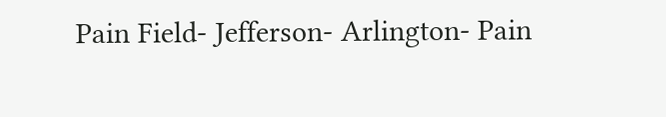Pain Field- Jefferson- Arlington- Pain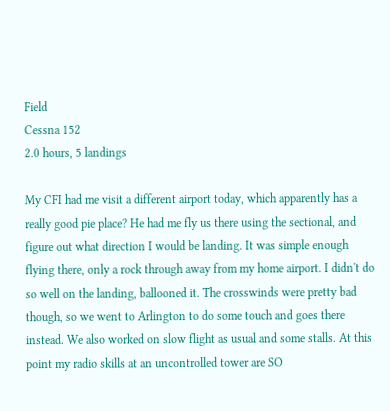Field
Cessna 152
2.0 hours, 5 landings

My CFI had me visit a different airport today, which apparently has a really good pie place? He had me fly us there using the sectional, and figure out what direction I would be landing. It was simple enough flying there, only a rock through away from my home airport. I didn't do so well on the landing, ballooned it. The crosswinds were pretty bad though, so we went to Arlington to do some touch and goes there instead. We also worked on slow flight as usual and some stalls. At this point my radio skills at an uncontrolled tower are SO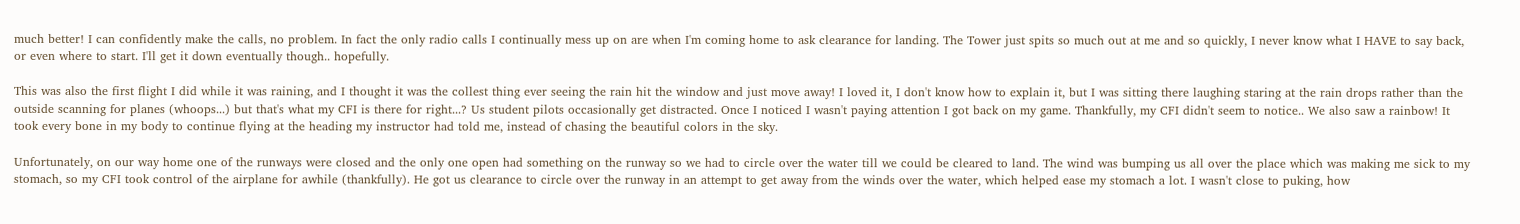much better! I can confidently make the calls, no problem. In fact the only radio calls I continually mess up on are when I'm coming home to ask clearance for landing. The Tower just spits so much out at me and so quickly, I never know what I HAVE to say back, or even where to start. I'll get it down eventually though.. hopefully.

This was also the first flight I did while it was raining, and I thought it was the collest thing ever seeing the rain hit the window and just move away! I loved it, I don't know how to explain it, but I was sitting there laughing staring at the rain drops rather than the outside scanning for planes (whoops...) but that's what my CFI is there for right...? Us student pilots occasionally get distracted. Once I noticed I wasn't paying attention I got back on my game. Thankfully, my CFI didn't seem to notice.. We also saw a rainbow! It took every bone in my body to continue flying at the heading my instructor had told me, instead of chasing the beautiful colors in the sky.

Unfortunately, on our way home one of the runways were closed and the only one open had something on the runway so we had to circle over the water till we could be cleared to land. The wind was bumping us all over the place which was making me sick to my stomach, so my CFI took control of the airplane for awhile (thankfully). He got us clearance to circle over the runway in an attempt to get away from the winds over the water, which helped ease my stomach a lot. I wasn't close to puking, how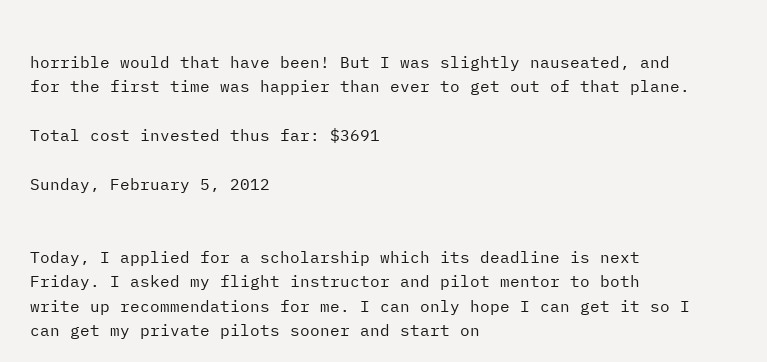horrible would that have been! But I was slightly nauseated, and for the first time was happier than ever to get out of that plane.

Total cost invested thus far: $3691

Sunday, February 5, 2012


Today, I applied for a scholarship which its deadline is next Friday. I asked my flight instructor and pilot mentor to both write up recommendations for me. I can only hope I can get it so I can get my private pilots sooner and start on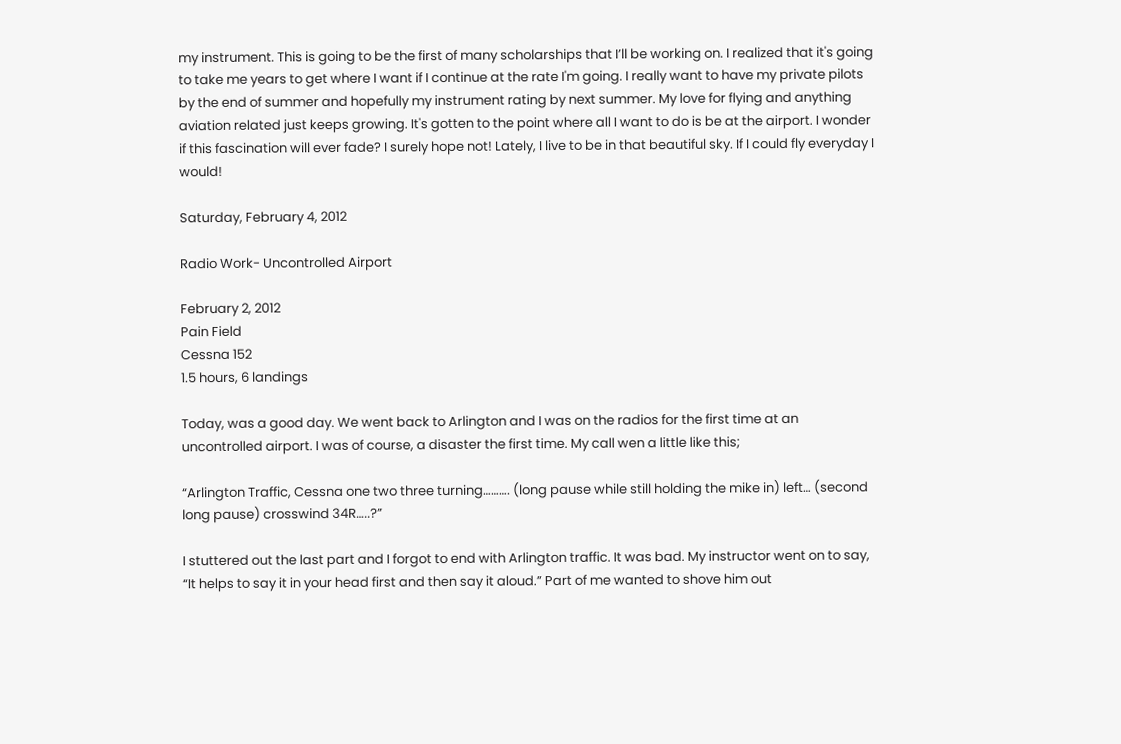my instrument. This is going to be the first of many scholarships that I’ll be working on. I realized that it's going to take me years to get where I want if I continue at the rate I'm going. I really want to have my private pilots by the end of summer and hopefully my instrument rating by next summer. My love for flying and anything aviation related just keeps growing. It's gotten to the point where all I want to do is be at the airport. I wonder if this fascination will ever fade? I surely hope not! Lately, I live to be in that beautiful sky. If I could fly everyday I would!

Saturday, February 4, 2012

Radio Work- Uncontrolled Airport

February 2, 2012
Pain Field
Cessna 152
1.5 hours, 6 landings

Today, was a good day. We went back to Arlington and I was on the radios for the first time at an uncontrolled airport. I was of course, a disaster the first time. My call wen a little like this;

“Arlington Traffic, Cessna one two three turning………. (long pause while still holding the mike in) left… (second long pause) crosswind 34R…..?”

I stuttered out the last part and I forgot to end with Arlington traffic. It was bad. My instructor went on to say, “It helps to say it in your head first and then say it aloud.” Part of me wanted to shove him out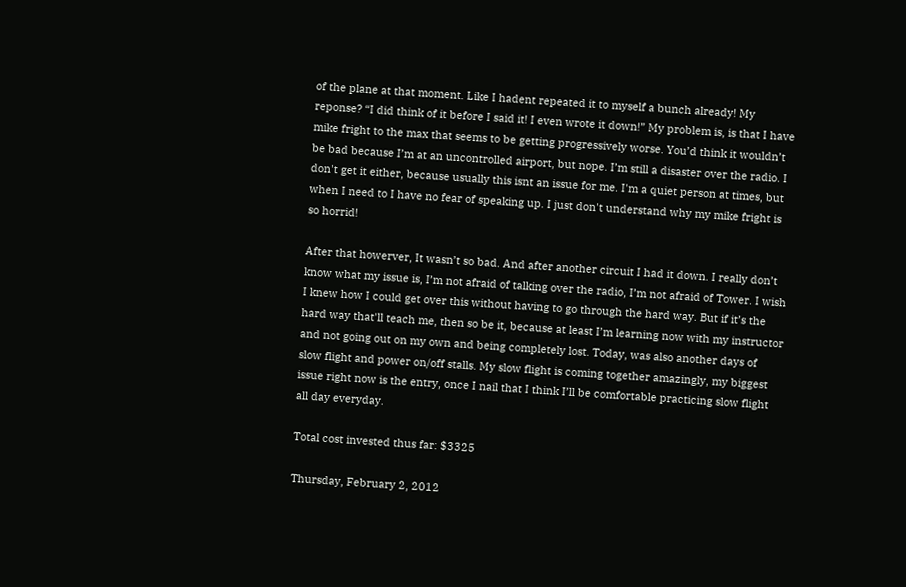of the plane at that moment. Like I hadent repeated it to myself a bunch already! My reponse? “I did think of it before I said it! I even wrote it down!” My problem is, is that I have mike fright to the max that seems to be getting progressively worse. You’d think it wouldn’t be bad because I’m at an uncontrolled airport, but nope. I’m still a disaster over the radio. I don't get it either, because usually this isnt an issue for me. I'm a quiet person at times, but when I need to I have no fear of speaking up. I just don't understand why my mike fright is so horrid!

After that howerver, It wasn’t so bad. And after another circuit I had it down. I really don’t know what my issue is, I’m not afraid of talking over the radio, I’m not afraid of Tower. I wish I knew how I could get over this without having to go through the hard way. But if it’s the hard way that'll teach me, then so be it, because at least I’m learning now with my instructor and not going out on my own and being completely lost. Today, was also another days of slow flight and power on/off stalls. My slow flight is coming together amazingly, my biggest issue right now is the entry, once I nail that I think I’ll be comfortable practicing slow flight all day everyday.

Total cost invested thus far: $3325

Thursday, February 2, 2012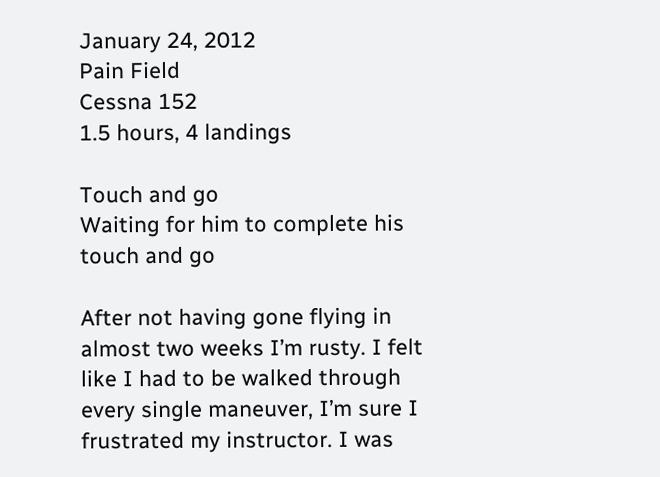January 24, 2012
Pain Field
Cessna 152
1.5 hours, 4 landings

Touch and go
Waiting for him to complete his touch and go

After not having gone flying in almost two weeks I’m rusty. I felt like I had to be walked through every single maneuver, I’m sure I frustrated my instructor. I was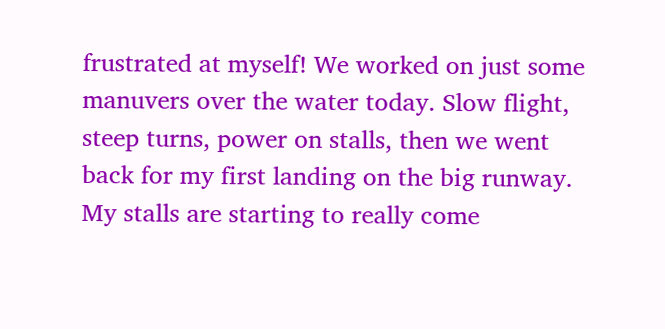frustrated at myself! We worked on just some manuvers over the water today. Slow flight, steep turns, power on stalls, then we went back for my first landing on the big runway. My stalls are starting to really come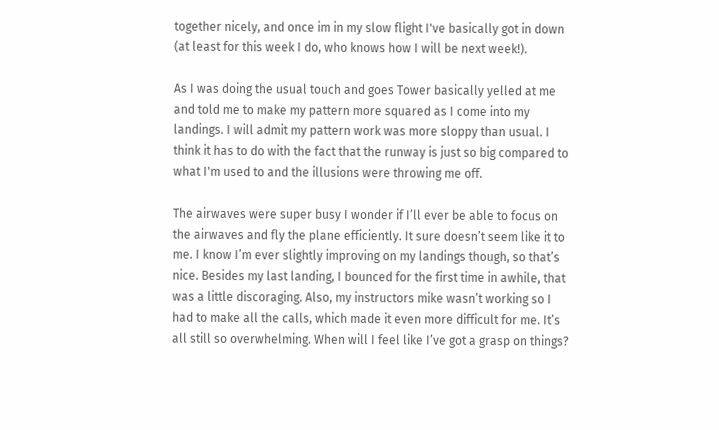together nicely, and once im in my slow flight I've basically got in down (at least for this week I do, who knows how I will be next week!).

As I was doing the usual touch and goes Tower basically yelled at me and told me to make my pattern more squared as I come into my landings. I will admit my pattern work was more sloppy than usual. I think it has to do with the fact that the runway is just so big compared to what I'm used to and the illusions were throwing me off.

The airwaves were super busy I wonder if I’ll ever be able to focus on the airwaves and fly the plane efficiently. It sure doesn’t seem like it to me. I know I’m ever slightly improving on my landings though, so that’s nice. Besides my last landing, I bounced for the first time in awhile, that was a little discoraging. Also, my instructors mike wasn’t working so I had to make all the calls, which made it even more difficult for me. It’s all still so overwhelming. When will I feel like I’ve got a grasp on things?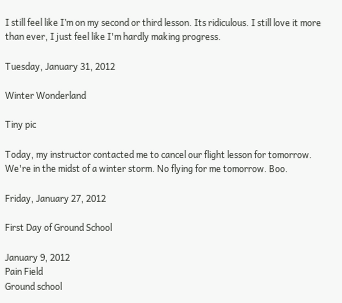I still feel like I’m on my second or third lesson. Its ridiculous. I still love it more than ever, I just feel like I'm hardly making progress.

Tuesday, January 31, 2012

Winter Wonderland

Tiny pic

Today, my instructor contacted me to cancel our flight lesson for tomorrow. We're in the midst of a winter storm. No flying for me tomorrow. Boo.

Friday, January 27, 2012

First Day of Ground School

January 9, 2012
Pain Field
Ground school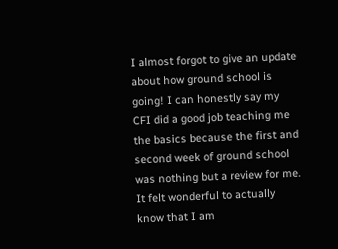I almost forgot to give an update about how ground school is going! I can honestly say my CFI did a good job teaching me the basics because the first and second week of ground school was nothing but a review for me. It felt wonderful to actually know that I am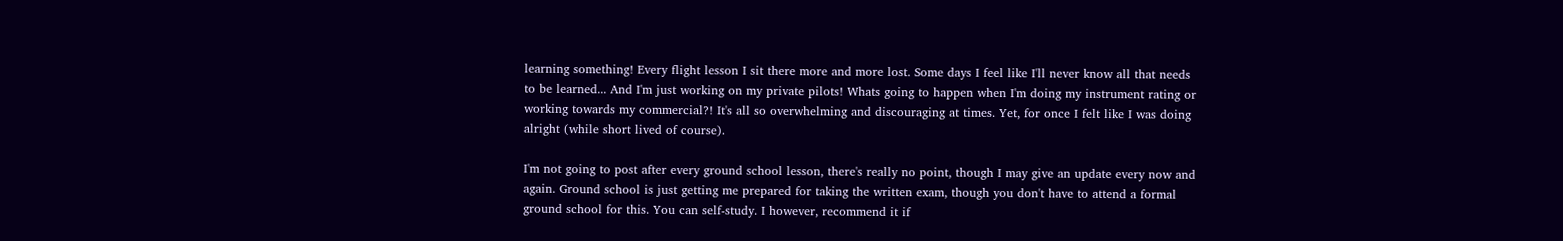learning something! Every flight lesson I sit there more and more lost. Some days I feel like I'll never know all that needs to be learned... And I'm just working on my private pilots! Whats going to happen when I'm doing my instrument rating or working towards my commercial?! It's all so overwhelming and discouraging at times. Yet, for once I felt like I was doing alright (while short lived of course).

I'm not going to post after every ground school lesson, there's really no point, though I may give an update every now and again. Ground school is just getting me prepared for taking the written exam, though you don't have to attend a formal ground school for this. You can self-study. I however, recommend it if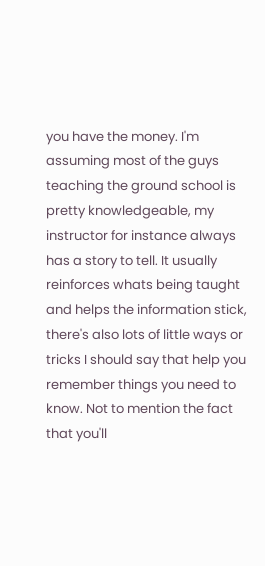you have the money. I'm assuming most of the guys teaching the ground school is pretty knowledgeable, my instructor for instance always has a story to tell. It usually reinforces whats being taught and helps the information stick, there's also lots of little ways or tricks I should say that help you remember things you need to know. Not to mention the fact that you'll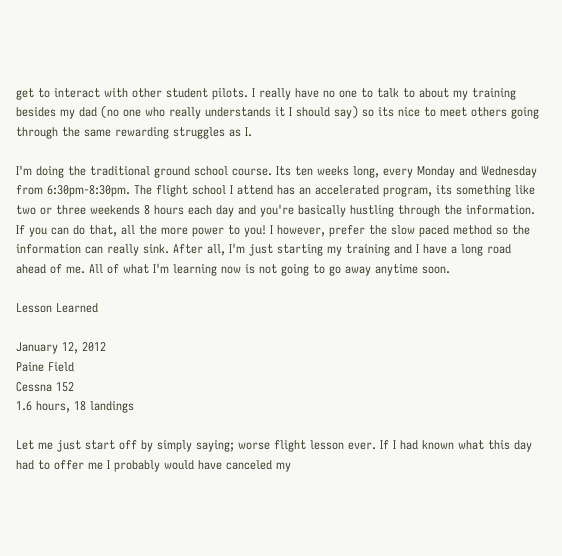get to interact with other student pilots. I really have no one to talk to about my training besides my dad (no one who really understands it I should say) so its nice to meet others going through the same rewarding struggles as I.

I'm doing the traditional ground school course. Its ten weeks long, every Monday and Wednesday from 6:30pm-8:30pm. The flight school I attend has an accelerated program, its something like two or three weekends 8 hours each day and you're basically hustling through the information. If you can do that, all the more power to you! I however, prefer the slow paced method so the information can really sink. After all, I'm just starting my training and I have a long road ahead of me. All of what I'm learning now is not going to go away anytime soon.

Lesson Learned

January 12, 2012
Paine Field
Cessna 152
1.6 hours, 18 landings

Let me just start off by simply saying; worse flight lesson ever. If I had known what this day had to offer me I probably would have canceled my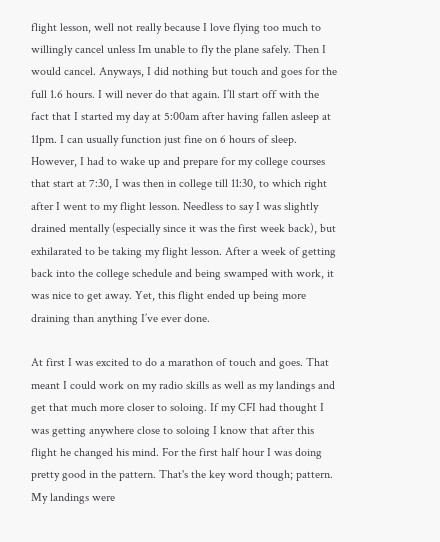flight lesson, well not really because I love flying too much to willingly cancel unless Im unable to fly the plane safely. Then I would cancel. Anyways, I did nothing but touch and goes for the full 1.6 hours. I will never do that again. I’ll start off with the fact that I started my day at 5:00am after having fallen asleep at 11pm. I can usually function just fine on 6 hours of sleep. However, I had to wake up and prepare for my college courses that start at 7:30, I was then in college till 11:30, to which right after I went to my flight lesson. Needless to say I was slightly drained mentally (especially since it was the first week back), but exhilarated to be taking my flight lesson. After a week of getting back into the college schedule and being swamped with work, it was nice to get away. Yet, this flight ended up being more draining than anything I’ve ever done.

At first I was excited to do a marathon of touch and goes. That meant I could work on my radio skills as well as my landings and get that much more closer to soloing. If my CFI had thought I was getting anywhere close to soloing I know that after this flight he changed his mind. For the first half hour I was doing pretty good in the pattern. That's the key word though; pattern. My landings were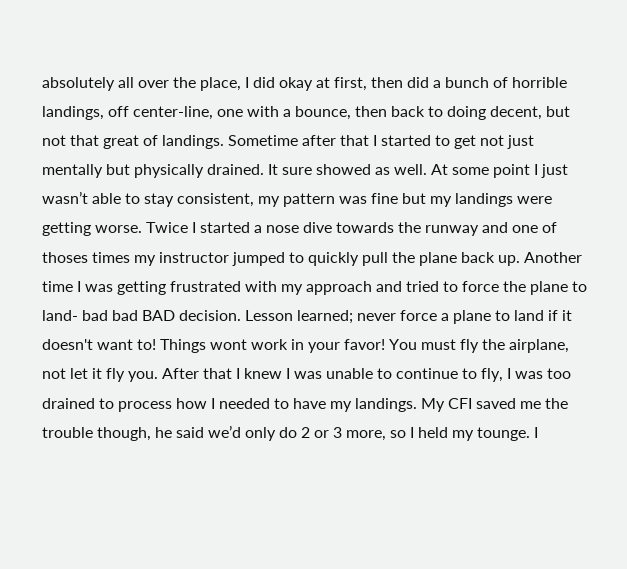absolutely all over the place, I did okay at first, then did a bunch of horrible landings, off center-line, one with a bounce, then back to doing decent, but not that great of landings. Sometime after that I started to get not just mentally but physically drained. It sure showed as well. At some point I just wasn’t able to stay consistent, my pattern was fine but my landings were getting worse. Twice I started a nose dive towards the runway and one of thoses times my instructor jumped to quickly pull the plane back up. Another time I was getting frustrated with my approach and tried to force the plane to land- bad bad BAD decision. Lesson learned; never force a plane to land if it doesn't want to! Things wont work in your favor! You must fly the airplane, not let it fly you. After that I knew I was unable to continue to fly, I was too drained to process how I needed to have my landings. My CFI saved me the trouble though, he said we’d only do 2 or 3 more, so I held my tounge. I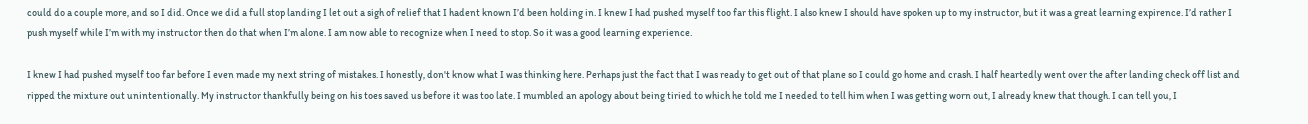could do a couple more, and so I did. Once we did a full stop landing I let out a sigh of relief that I hadent known I’d been holding in. I knew I had pushed myself too far this flight. I also knew I should have spoken up to my instructor, but it was a great learning expirence. I’d rather I push myself while I’m with my instructor then do that when I’m alone. I am now able to recognize when I need to stop. So it was a good learning experience.

I knew I had pushed myself too far before I even made my next string of mistakes. I honestly, don't know what I was thinking here. Perhaps just the fact that I was ready to get out of that plane so I could go home and crash. I half heartedly went over the after landing check off list and ripped the mixture out unintentionally. My instructor thankfully being on his toes saved us before it was too late. I mumbled an apology about being tiried to which he told me I needed to tell him when I was getting worn out, I already knew that though. I can tell you, I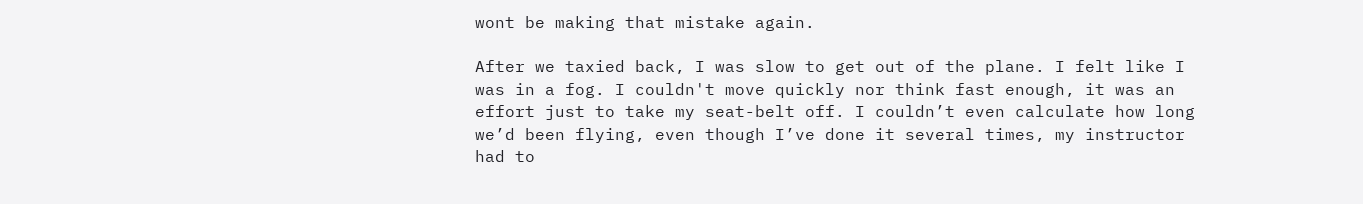wont be making that mistake again.

After we taxied back, I was slow to get out of the plane. I felt like I was in a fog. I couldn't move quickly nor think fast enough, it was an effort just to take my seat-belt off. I couldn’t even calculate how long we’d been flying, even though I’ve done it several times, my instructor had to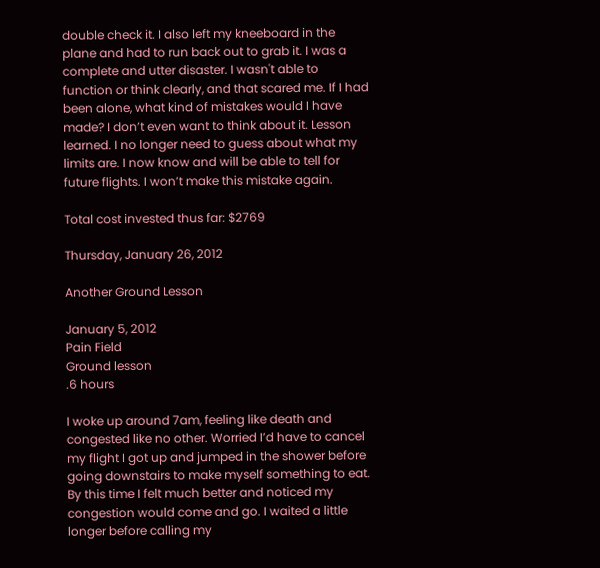double check it. I also left my kneeboard in the plane and had to run back out to grab it. I was a complete and utter disaster. I wasn't able to function or think clearly, and that scared me. If I had been alone, what kind of mistakes would I have made? I don’t even want to think about it. Lesson learned. I no longer need to guess about what my limits are. I now know and will be able to tell for future flights. I won’t make this mistake again.

Total cost invested thus far: $2769

Thursday, January 26, 2012

Another Ground Lesson

January 5, 2012
Pain Field
Ground lesson
.6 hours

I woke up around 7am, feeling like death and congested like no other. Worried I’d have to cancel my flight I got up and jumped in the shower before going downstairs to make myself something to eat. By this time I felt much better and noticed my congestion would come and go. I waited a little longer before calling my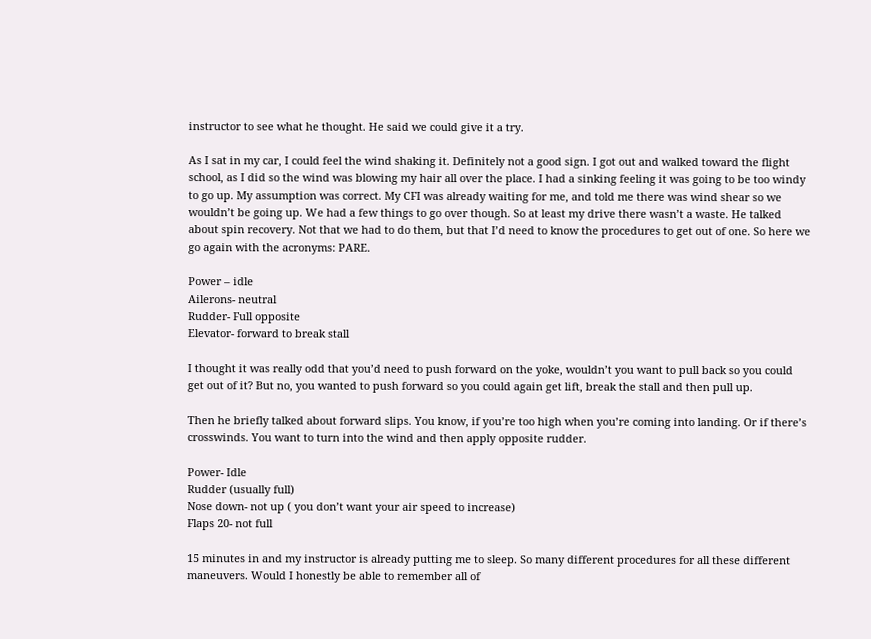instructor to see what he thought. He said we could give it a try.

As I sat in my car, I could feel the wind shaking it. Definitely not a good sign. I got out and walked toward the flight school, as I did so the wind was blowing my hair all over the place. I had a sinking feeling it was going to be too windy to go up. My assumption was correct. My CFI was already waiting for me, and told me there was wind shear so we wouldn’t be going up. We had a few things to go over though. So at least my drive there wasn’t a waste. He talked about spin recovery. Not that we had to do them, but that I’d need to know the procedures to get out of one. So here we go again with the acronyms: PARE.

Power – idle
Ailerons- neutral
Rudder- Full opposite
Elevator- forward to break stall

I thought it was really odd that you’d need to push forward on the yoke, wouldn’t you want to pull back so you could get out of it? But no, you wanted to push forward so you could again get lift, break the stall and then pull up.

Then he briefly talked about forward slips. You know, if you’re too high when you’re coming into landing. Or if there’s crosswinds. You want to turn into the wind and then apply opposite rudder.

Power- Idle
Rudder (usually full)
Nose down- not up ( you don’t want your air speed to increase)
Flaps 20- not full

15 minutes in and my instructor is already putting me to sleep. So many different procedures for all these different maneuvers. Would I honestly be able to remember all of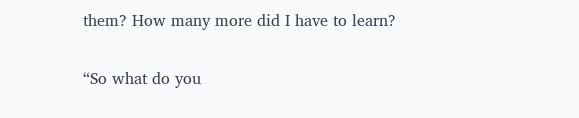them? How many more did I have to learn?

“So what do you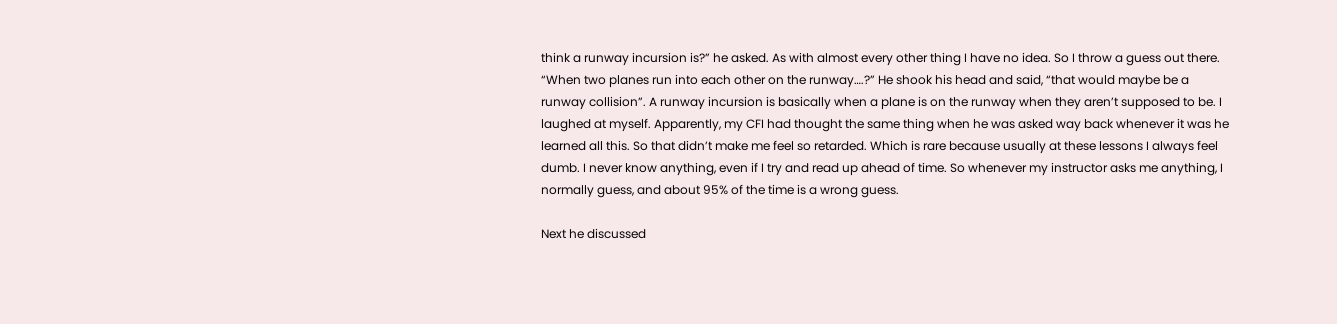think a runway incursion is?” he asked. As with almost every other thing I have no idea. So I throw a guess out there. “When two planes run into each other on the runway….?” He shook his head and said, “that would maybe be a runway collision”. A runway incursion is basically when a plane is on the runway when they aren’t supposed to be. I laughed at myself. Apparently, my CFI had thought the same thing when he was asked way back whenever it was he learned all this. So that didn’t make me feel so retarded. Which is rare because usually at these lessons I always feel dumb. I never know anything, even if I try and read up ahead of time. So whenever my instructor asks me anything, I normally guess, and about 95% of the time is a wrong guess.

Next he discussed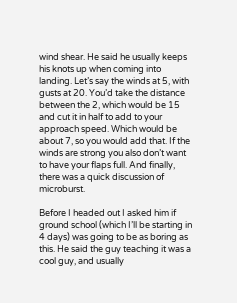wind shear. He said he usually keeps his knots up when coming into landing. Let’s say the winds at 5, with gusts at 20. You’d take the distance between the 2, which would be 15 and cut it in half to add to your approach speed. Which would be about 7, so you would add that. If the winds are strong you also don’t want to have your flaps full. And finally, there was a quick discussion of microburst.

Before I headed out I asked him if ground school (which I’ll be starting in 4 days) was going to be as boring as this. He said the guy teaching it was a cool guy, and usually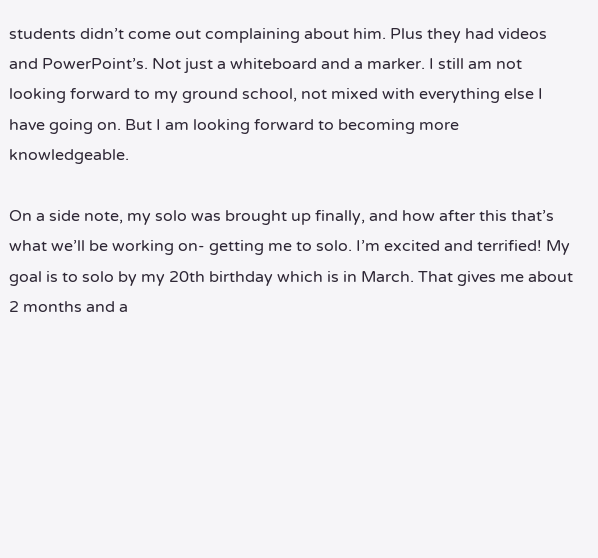students didn’t come out complaining about him. Plus they had videos and PowerPoint’s. Not just a whiteboard and a marker. I still am not looking forward to my ground school, not mixed with everything else I have going on. But I am looking forward to becoming more knowledgeable.

On a side note, my solo was brought up finally, and how after this that’s what we’ll be working on- getting me to solo. I’m excited and terrified! My goal is to solo by my 20th birthday which is in March. That gives me about 2 months and a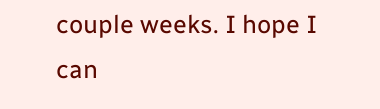couple weeks. I hope I can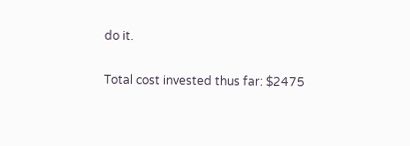do it.

Total cost invested thus far: $2475